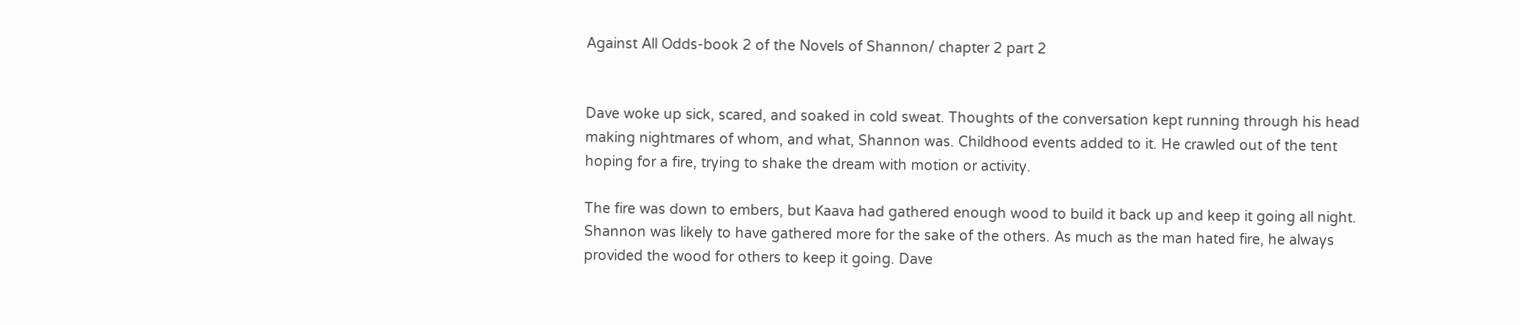Against All Odds-book 2 of the Novels of Shannon/ chapter 2 part 2


Dave woke up sick, scared, and soaked in cold sweat. Thoughts of the conversation kept running through his head making nightmares of whom, and what, Shannon was. Childhood events added to it. He crawled out of the tent hoping for a fire, trying to shake the dream with motion or activity.

The fire was down to embers, but Kaava had gathered enough wood to build it back up and keep it going all night. Shannon was likely to have gathered more for the sake of the others. As much as the man hated fire, he always provided the wood for others to keep it going. Dave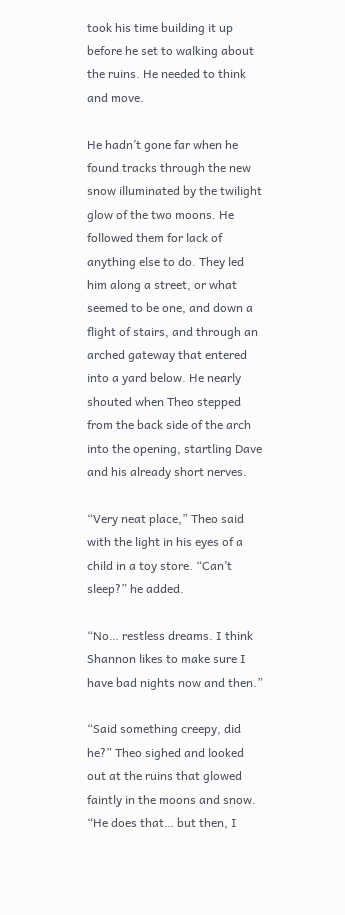took his time building it up before he set to walking about the ruins. He needed to think and move.

He hadn’t gone far when he found tracks through the new snow illuminated by the twilight glow of the two moons. He followed them for lack of anything else to do. They led him along a street, or what seemed to be one, and down a flight of stairs, and through an arched gateway that entered into a yard below. He nearly shouted when Theo stepped from the back side of the arch into the opening, startling Dave and his already short nerves.

“Very neat place,” Theo said with the light in his eyes of a child in a toy store. “Can’t sleep?” he added.

“No… restless dreams. I think Shannon likes to make sure I have bad nights now and then.”

“Said something creepy, did he?” Theo sighed and looked out at the ruins that glowed faintly in the moons and snow. “He does that… but then, I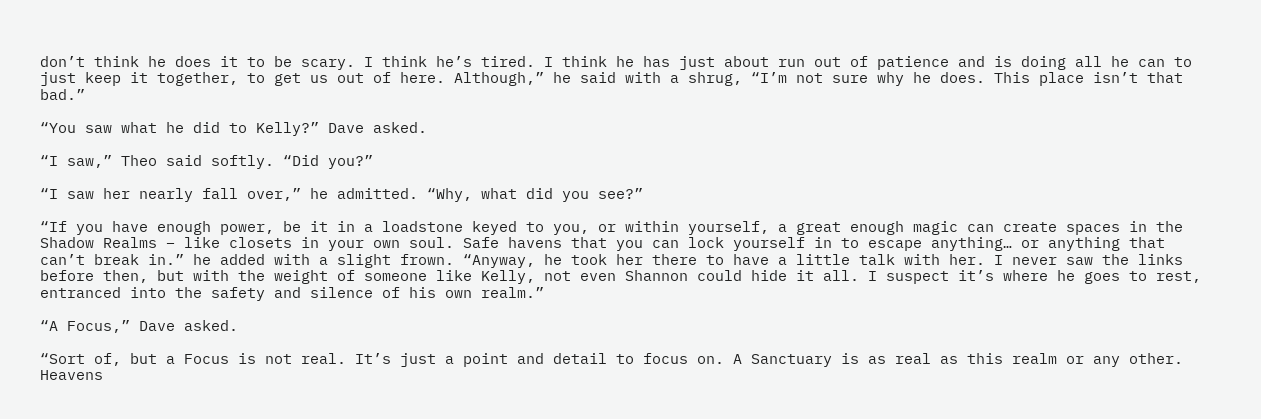don’t think he does it to be scary. I think he’s tired. I think he has just about run out of patience and is doing all he can to just keep it together, to get us out of here. Although,” he said with a shrug, “I’m not sure why he does. This place isn’t that bad.”

“You saw what he did to Kelly?” Dave asked.

“I saw,” Theo said softly. “Did you?”

“I saw her nearly fall over,” he admitted. “Why, what did you see?”

“If you have enough power, be it in a loadstone keyed to you, or within yourself, a great enough magic can create spaces in the Shadow Realms – like closets in your own soul. Safe havens that you can lock yourself in to escape anything… or anything that can’t break in.” he added with a slight frown. “Anyway, he took her there to have a little talk with her. I never saw the links before then, but with the weight of someone like Kelly, not even Shannon could hide it all. I suspect it’s where he goes to rest, entranced into the safety and silence of his own realm.”

“A Focus,” Dave asked.

“Sort of, but a Focus is not real. It’s just a point and detail to focus on. A Sanctuary is as real as this realm or any other. Heavens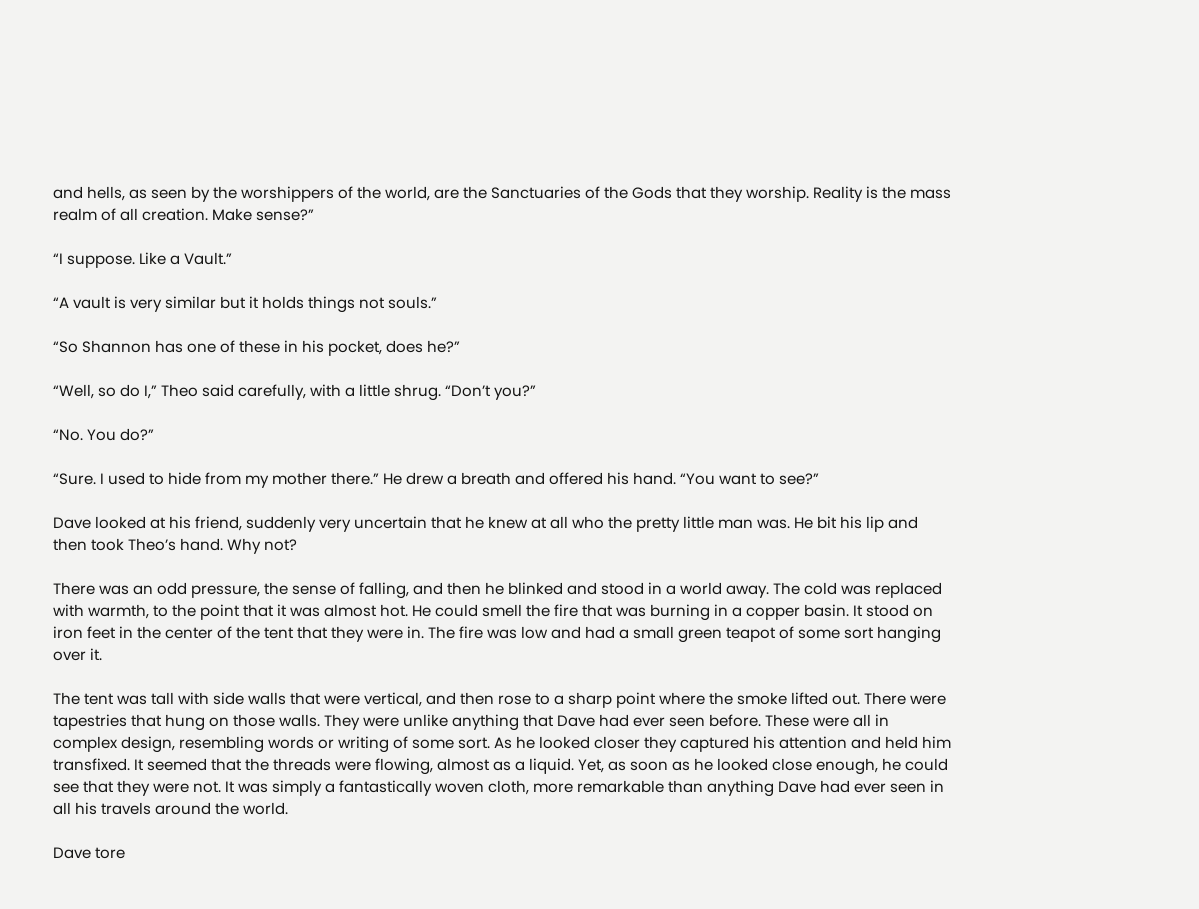and hells, as seen by the worshippers of the world, are the Sanctuaries of the Gods that they worship. Reality is the mass realm of all creation. Make sense?”

“I suppose. Like a Vault.”

“A vault is very similar but it holds things not souls.”

“So Shannon has one of these in his pocket, does he?”

“Well, so do I,” Theo said carefully, with a little shrug. “Don’t you?”

“No. You do?”

“Sure. I used to hide from my mother there.” He drew a breath and offered his hand. “You want to see?”

Dave looked at his friend, suddenly very uncertain that he knew at all who the pretty little man was. He bit his lip and then took Theo’s hand. Why not?

There was an odd pressure, the sense of falling, and then he blinked and stood in a world away. The cold was replaced with warmth, to the point that it was almost hot. He could smell the fire that was burning in a copper basin. It stood on iron feet in the center of the tent that they were in. The fire was low and had a small green teapot of some sort hanging over it.

The tent was tall with side walls that were vertical, and then rose to a sharp point where the smoke lifted out. There were tapestries that hung on those walls. They were unlike anything that Dave had ever seen before. These were all in complex design, resembling words or writing of some sort. As he looked closer they captured his attention and held him transfixed. It seemed that the threads were flowing, almost as a liquid. Yet, as soon as he looked close enough, he could see that they were not. It was simply a fantastically woven cloth, more remarkable than anything Dave had ever seen in all his travels around the world.

Dave tore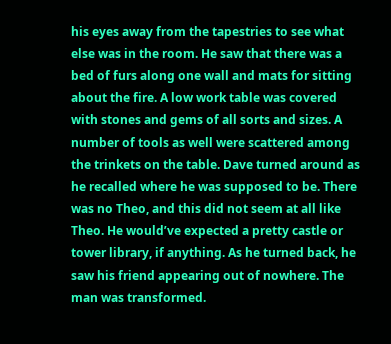his eyes away from the tapestries to see what else was in the room. He saw that there was a bed of furs along one wall and mats for sitting about the fire. A low work table was covered with stones and gems of all sorts and sizes. A number of tools as well were scattered among the trinkets on the table. Dave turned around as he recalled where he was supposed to be. There was no Theo, and this did not seem at all like Theo. He would’ve expected a pretty castle or tower library, if anything. As he turned back, he saw his friend appearing out of nowhere. The man was transformed.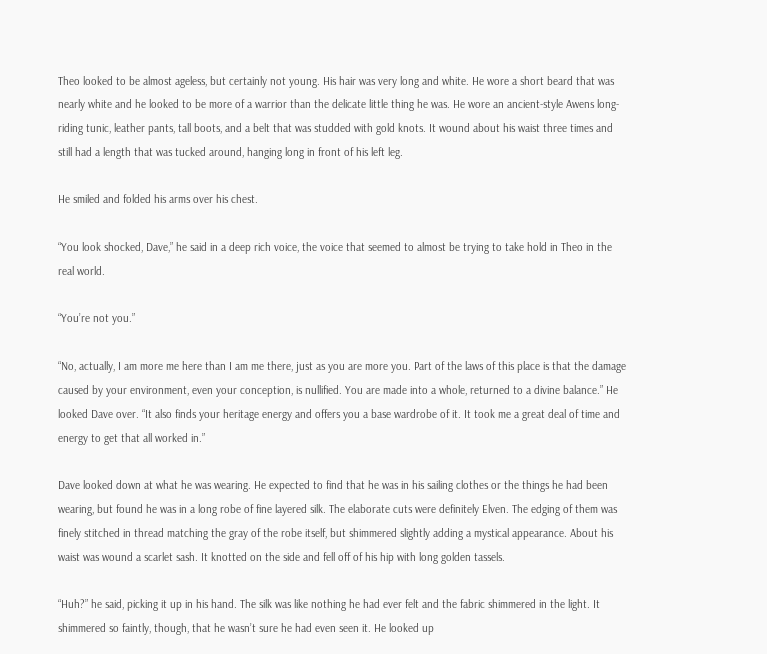Theo looked to be almost ageless, but certainly not young. His hair was very long and white. He wore a short beard that was nearly white and he looked to be more of a warrior than the delicate little thing he was. He wore an ancient-style Awens long-riding tunic, leather pants, tall boots, and a belt that was studded with gold knots. It wound about his waist three times and still had a length that was tucked around, hanging long in front of his left leg.

He smiled and folded his arms over his chest.

“You look shocked, Dave,” he said in a deep rich voice, the voice that seemed to almost be trying to take hold in Theo in the real world.

“You’re not you.”

“No, actually, I am more me here than I am me there, just as you are more you. Part of the laws of this place is that the damage caused by your environment, even your conception, is nullified. You are made into a whole, returned to a divine balance.” He looked Dave over. “It also finds your heritage energy and offers you a base wardrobe of it. It took me a great deal of time and energy to get that all worked in.”

Dave looked down at what he was wearing. He expected to find that he was in his sailing clothes or the things he had been wearing, but found he was in a long robe of fine layered silk. The elaborate cuts were definitely Elven. The edging of them was finely stitched in thread matching the gray of the robe itself, but shimmered slightly adding a mystical appearance. About his waist was wound a scarlet sash. It knotted on the side and fell off of his hip with long golden tassels.

“Huh?” he said, picking it up in his hand. The silk was like nothing he had ever felt and the fabric shimmered in the light. It shimmered so faintly, though, that he wasn’t sure he had even seen it. He looked up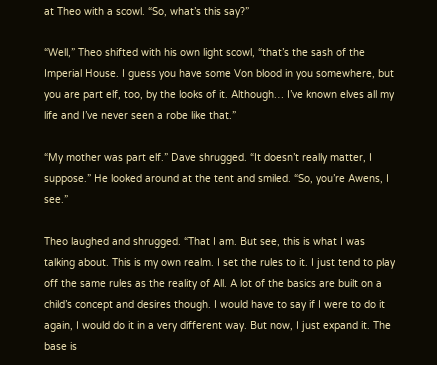at Theo with a scowl. “So, what’s this say?”

“Well,” Theo shifted with his own light scowl, “that’s the sash of the Imperial House. I guess you have some Von blood in you somewhere, but you are part elf, too, by the looks of it. Although… I’ve known elves all my life and I’ve never seen a robe like that.”

“My mother was part elf.” Dave shrugged. “It doesn’t really matter, I suppose.” He looked around at the tent and smiled. “So, you’re Awens, I see.”

Theo laughed and shrugged. “That I am. But see, this is what I was talking about. This is my own realm. I set the rules to it. I just tend to play off the same rules as the reality of All. A lot of the basics are built on a child’s concept and desires though. I would have to say if I were to do it again, I would do it in a very different way. But now, I just expand it. The base is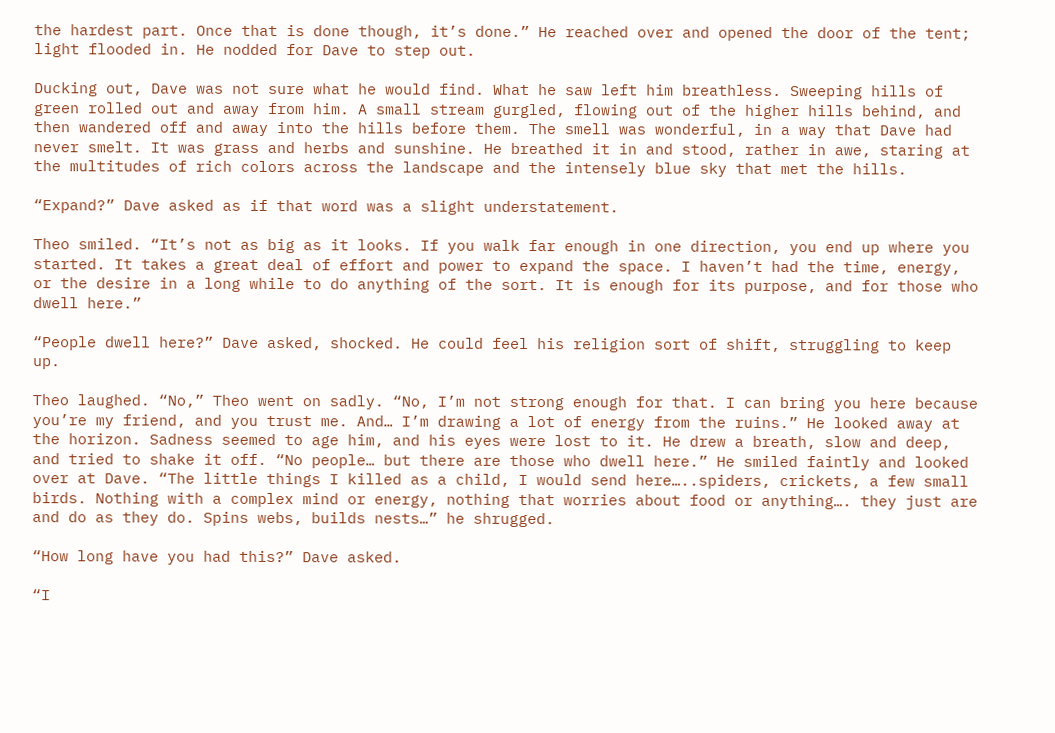the hardest part. Once that is done though, it’s done.” He reached over and opened the door of the tent; light flooded in. He nodded for Dave to step out.

Ducking out, Dave was not sure what he would find. What he saw left him breathless. Sweeping hills of green rolled out and away from him. A small stream gurgled, flowing out of the higher hills behind, and then wandered off and away into the hills before them. The smell was wonderful, in a way that Dave had never smelt. It was grass and herbs and sunshine. He breathed it in and stood, rather in awe, staring at the multitudes of rich colors across the landscape and the intensely blue sky that met the hills.

“Expand?” Dave asked as if that word was a slight understatement.

Theo smiled. “It’s not as big as it looks. If you walk far enough in one direction, you end up where you started. It takes a great deal of effort and power to expand the space. I haven’t had the time, energy, or the desire in a long while to do anything of the sort. It is enough for its purpose, and for those who dwell here.”

“People dwell here?” Dave asked, shocked. He could feel his religion sort of shift, struggling to keep up.

Theo laughed. “No,” Theo went on sadly. “No, I’m not strong enough for that. I can bring you here because you’re my friend, and you trust me. And… I’m drawing a lot of energy from the ruins.” He looked away at the horizon. Sadness seemed to age him, and his eyes were lost to it. He drew a breath, slow and deep, and tried to shake it off. “No people… but there are those who dwell here.” He smiled faintly and looked over at Dave. “The little things I killed as a child, I would send here…..spiders, crickets, a few small birds. Nothing with a complex mind or energy, nothing that worries about food or anything…. they just are and do as they do. Spins webs, builds nests…” he shrugged.

“How long have you had this?” Dave asked.

“I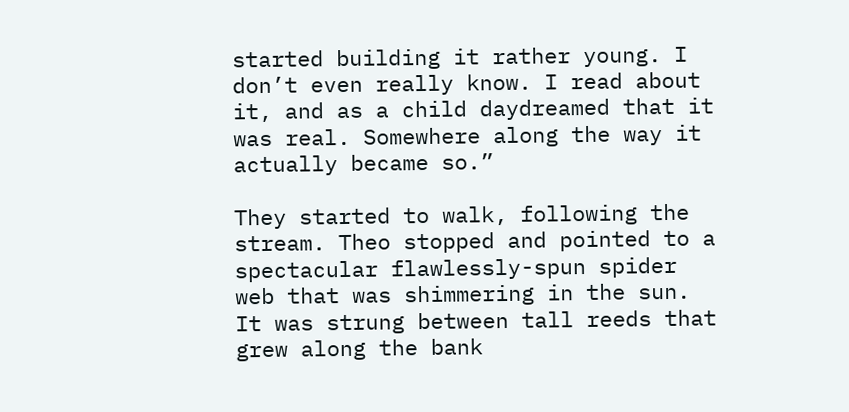started building it rather young. I don’t even really know. I read about it, and as a child daydreamed that it was real. Somewhere along the way it actually became so.”

They started to walk, following the stream. Theo stopped and pointed to a spectacular flawlessly-spun spider web that was shimmering in the sun. It was strung between tall reeds that grew along the bank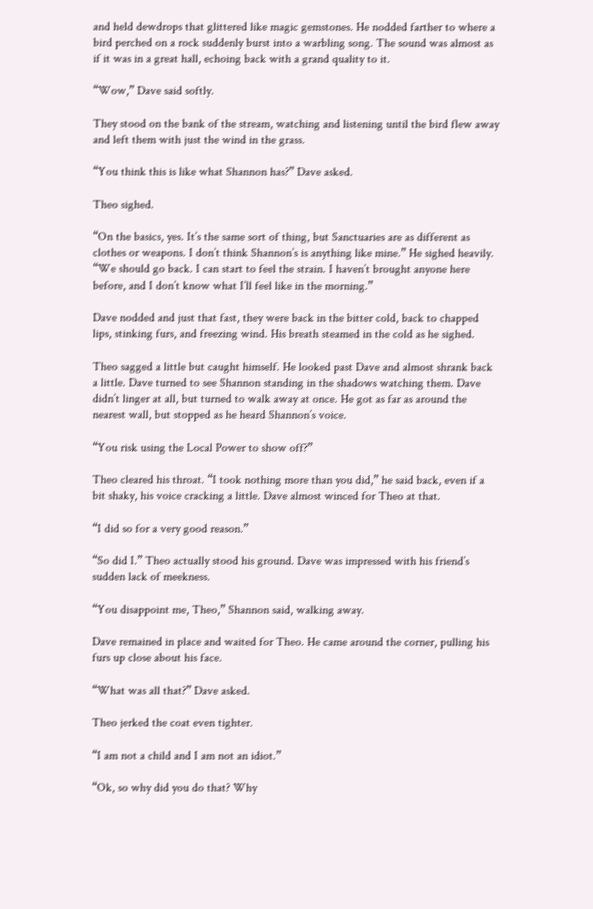and held dewdrops that glittered like magic gemstones. He nodded farther to where a bird perched on a rock suddenly burst into a warbling song. The sound was almost as if it was in a great hall, echoing back with a grand quality to it.

“Wow,” Dave said softly.

They stood on the bank of the stream, watching and listening until the bird flew away and left them with just the wind in the grass.

“You think this is like what Shannon has?” Dave asked.

Theo sighed.

“On the basics, yes. It’s the same sort of thing, but Sanctuaries are as different as clothes or weapons. I don’t think Shannon’s is anything like mine.” He sighed heavily. “We should go back. I can start to feel the strain. I haven’t brought anyone here before, and I don’t know what I’ll feel like in the morning.”

Dave nodded and just that fast, they were back in the bitter cold, back to chapped lips, stinking furs, and freezing wind. His breath steamed in the cold as he sighed.

Theo sagged a little but caught himself. He looked past Dave and almost shrank back a little. Dave turned to see Shannon standing in the shadows watching them. Dave didn’t linger at all, but turned to walk away at once. He got as far as around the nearest wall, but stopped as he heard Shannon’s voice.

“You risk using the Local Power to show off?”

Theo cleared his throat. “I took nothing more than you did,” he said back, even if a bit shaky, his voice cracking a little. Dave almost winced for Theo at that.

“I did so for a very good reason.”

“So did I.” Theo actually stood his ground. Dave was impressed with his friend’s sudden lack of meekness.

“You disappoint me, Theo,” Shannon said, walking away.

Dave remained in place and waited for Theo. He came around the corner, pulling his furs up close about his face.

“What was all that?” Dave asked.

Theo jerked the coat even tighter.

“I am not a child and I am not an idiot.”

“Ok, so why did you do that? Why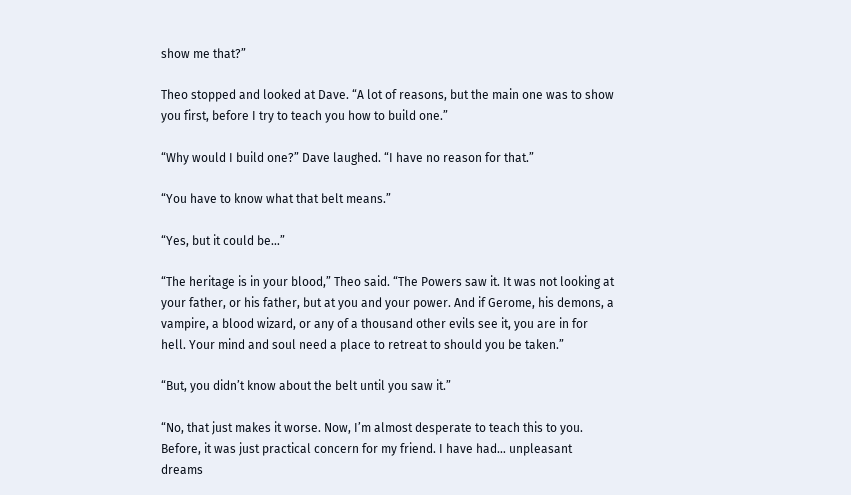show me that?”

Theo stopped and looked at Dave. “A lot of reasons, but the main one was to show you first, before I try to teach you how to build one.”

“Why would I build one?” Dave laughed. “I have no reason for that.”

“You have to know what that belt means.”

“Yes, but it could be…”

“The heritage is in your blood,” Theo said. “The Powers saw it. It was not looking at your father, or his father, but at you and your power. And if Gerome, his demons, a vampire, a blood wizard, or any of a thousand other evils see it, you are in for hell. Your mind and soul need a place to retreat to should you be taken.”

“But, you didn’t know about the belt until you saw it.”

“No, that just makes it worse. Now, I’m almost desperate to teach this to you. Before, it was just practical concern for my friend. I have had… unpleasant dreams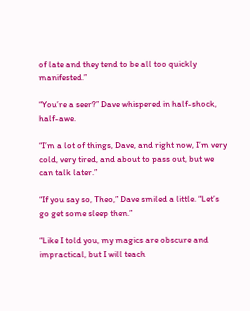of late and they tend to be all too quickly manifested.”

“You’re a seer?” Dave whispered in half-shock, half-awe.

“I’m a lot of things, Dave, and right now, I’m very cold, very tired, and about to pass out, but we can talk later.”

“If you say so, Theo,” Dave smiled a little. “Let’s go get some sleep then.”

“Like I told you, my magics are obscure and impractical, but I will teach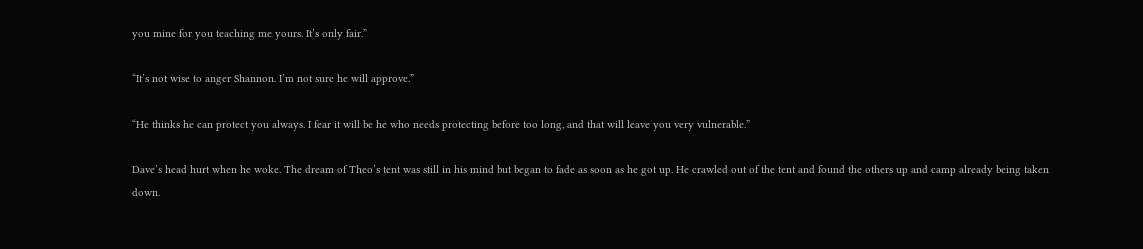you mine for you teaching me yours. It’s only fair.”

“It’s not wise to anger Shannon. I’m not sure he will approve.”

“He thinks he can protect you always. I fear it will be he who needs protecting before too long, and that will leave you very vulnerable.”

Dave’s head hurt when he woke. The dream of Theo’s tent was still in his mind but began to fade as soon as he got up. He crawled out of the tent and found the others up and camp already being taken down.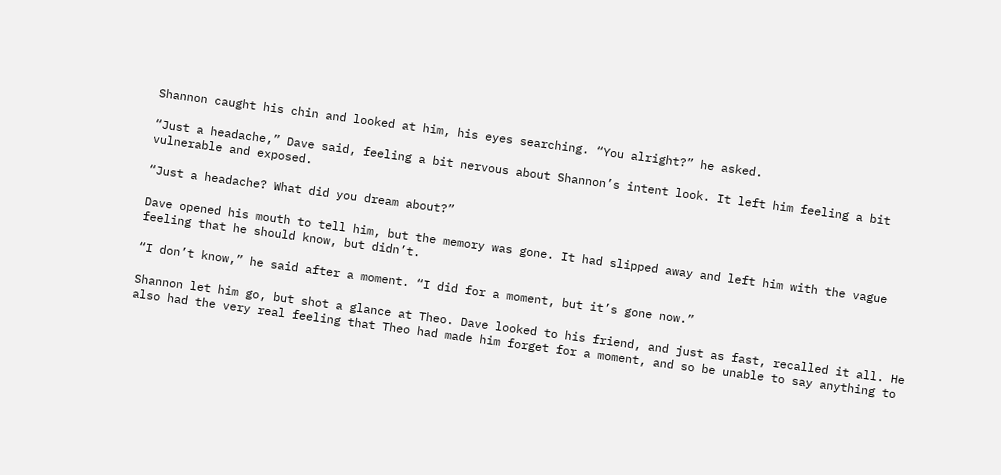Shannon caught his chin and looked at him, his eyes searching. “You alright?” he asked.

“Just a headache,” Dave said, feeling a bit nervous about Shannon’s intent look. It left him feeling a bit vulnerable and exposed.

“Just a headache? What did you dream about?”

Dave opened his mouth to tell him, but the memory was gone. It had slipped away and left him with the vague feeling that he should know, but didn’t.

“I don’t know,” he said after a moment. “I did for a moment, but it’s gone now.”

Shannon let him go, but shot a glance at Theo. Dave looked to his friend, and just as fast, recalled it all. He also had the very real feeling that Theo had made him forget for a moment, and so be unable to say anything to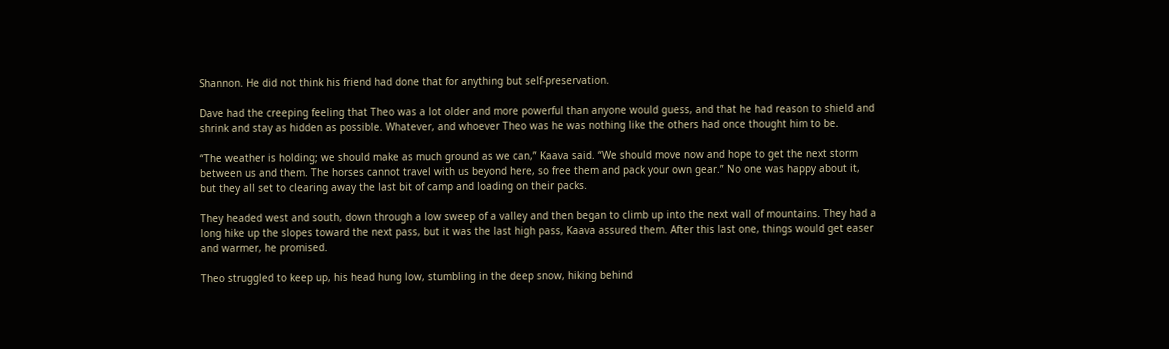Shannon. He did not think his friend had done that for anything but self-preservation.

Dave had the creeping feeling that Theo was a lot older and more powerful than anyone would guess, and that he had reason to shield and shrink and stay as hidden as possible. Whatever, and whoever Theo was he was nothing like the others had once thought him to be.

“The weather is holding; we should make as much ground as we can,” Kaava said. “We should move now and hope to get the next storm between us and them. The horses cannot travel with us beyond here, so free them and pack your own gear.” No one was happy about it, but they all set to clearing away the last bit of camp and loading on their packs.

They headed west and south, down through a low sweep of a valley and then began to climb up into the next wall of mountains. They had a long hike up the slopes toward the next pass, but it was the last high pass, Kaava assured them. After this last one, things would get easer and warmer, he promised.

Theo struggled to keep up, his head hung low, stumbling in the deep snow, hiking behind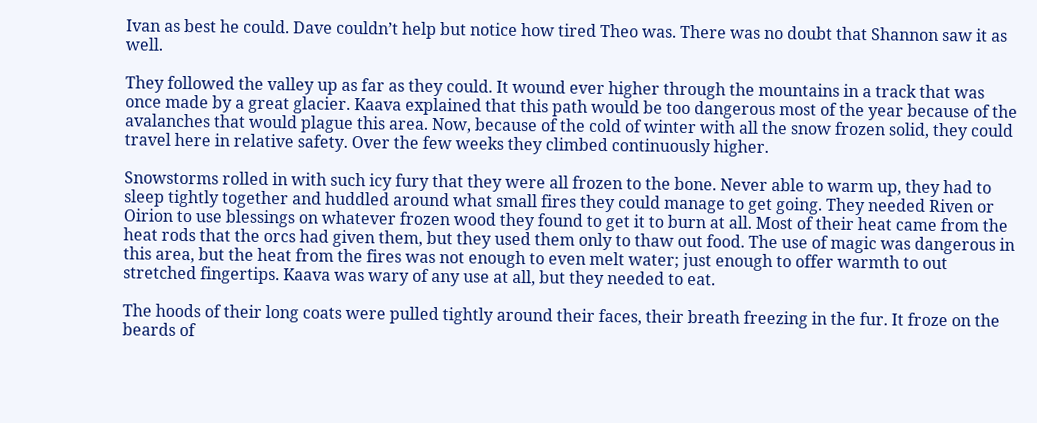Ivan as best he could. Dave couldn’t help but notice how tired Theo was. There was no doubt that Shannon saw it as well.

They followed the valley up as far as they could. It wound ever higher through the mountains in a track that was once made by a great glacier. Kaava explained that this path would be too dangerous most of the year because of the avalanches that would plague this area. Now, because of the cold of winter with all the snow frozen solid, they could travel here in relative safety. Over the few weeks they climbed continuously higher.

Snowstorms rolled in with such icy fury that they were all frozen to the bone. Never able to warm up, they had to sleep tightly together and huddled around what small fires they could manage to get going. They needed Riven or Oirion to use blessings on whatever frozen wood they found to get it to burn at all. Most of their heat came from the heat rods that the orcs had given them, but they used them only to thaw out food. The use of magic was dangerous in this area, but the heat from the fires was not enough to even melt water; just enough to offer warmth to out stretched fingertips. Kaava was wary of any use at all, but they needed to eat.

The hoods of their long coats were pulled tightly around their faces, their breath freezing in the fur. It froze on the beards of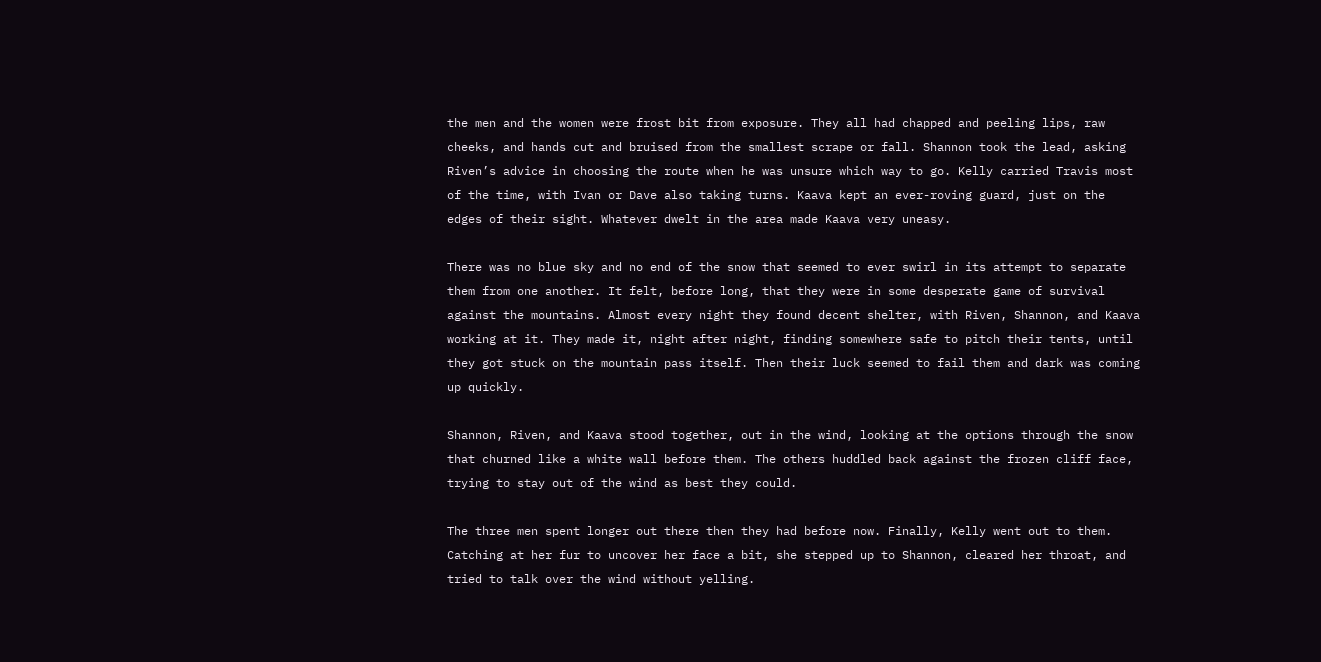the men and the women were frost bit from exposure. They all had chapped and peeling lips, raw cheeks, and hands cut and bruised from the smallest scrape or fall. Shannon took the lead, asking Riven’s advice in choosing the route when he was unsure which way to go. Kelly carried Travis most of the time, with Ivan or Dave also taking turns. Kaava kept an ever-roving guard, just on the edges of their sight. Whatever dwelt in the area made Kaava very uneasy.

There was no blue sky and no end of the snow that seemed to ever swirl in its attempt to separate them from one another. It felt, before long, that they were in some desperate game of survival against the mountains. Almost every night they found decent shelter, with Riven, Shannon, and Kaava working at it. They made it, night after night, finding somewhere safe to pitch their tents, until they got stuck on the mountain pass itself. Then their luck seemed to fail them and dark was coming up quickly.

Shannon, Riven, and Kaava stood together, out in the wind, looking at the options through the snow that churned like a white wall before them. The others huddled back against the frozen cliff face, trying to stay out of the wind as best they could.

The three men spent longer out there then they had before now. Finally, Kelly went out to them. Catching at her fur to uncover her face a bit, she stepped up to Shannon, cleared her throat, and tried to talk over the wind without yelling.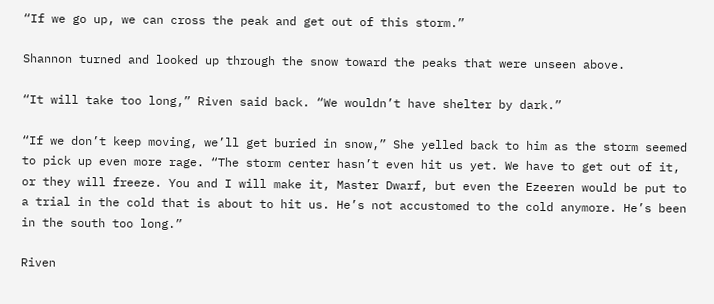“If we go up, we can cross the peak and get out of this storm.”

Shannon turned and looked up through the snow toward the peaks that were unseen above.

“It will take too long,” Riven said back. “We wouldn’t have shelter by dark.”

“If we don’t keep moving, we’ll get buried in snow,” She yelled back to him as the storm seemed to pick up even more rage. “The storm center hasn’t even hit us yet. We have to get out of it, or they will freeze. You and I will make it, Master Dwarf, but even the Ezeeren would be put to a trial in the cold that is about to hit us. He’s not accustomed to the cold anymore. He’s been in the south too long.”

Riven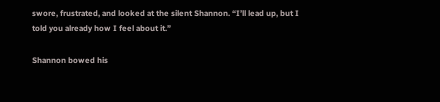swore, frustrated, and looked at the silent Shannon. “I’ll lead up, but I told you already how I feel about it.”

Shannon bowed his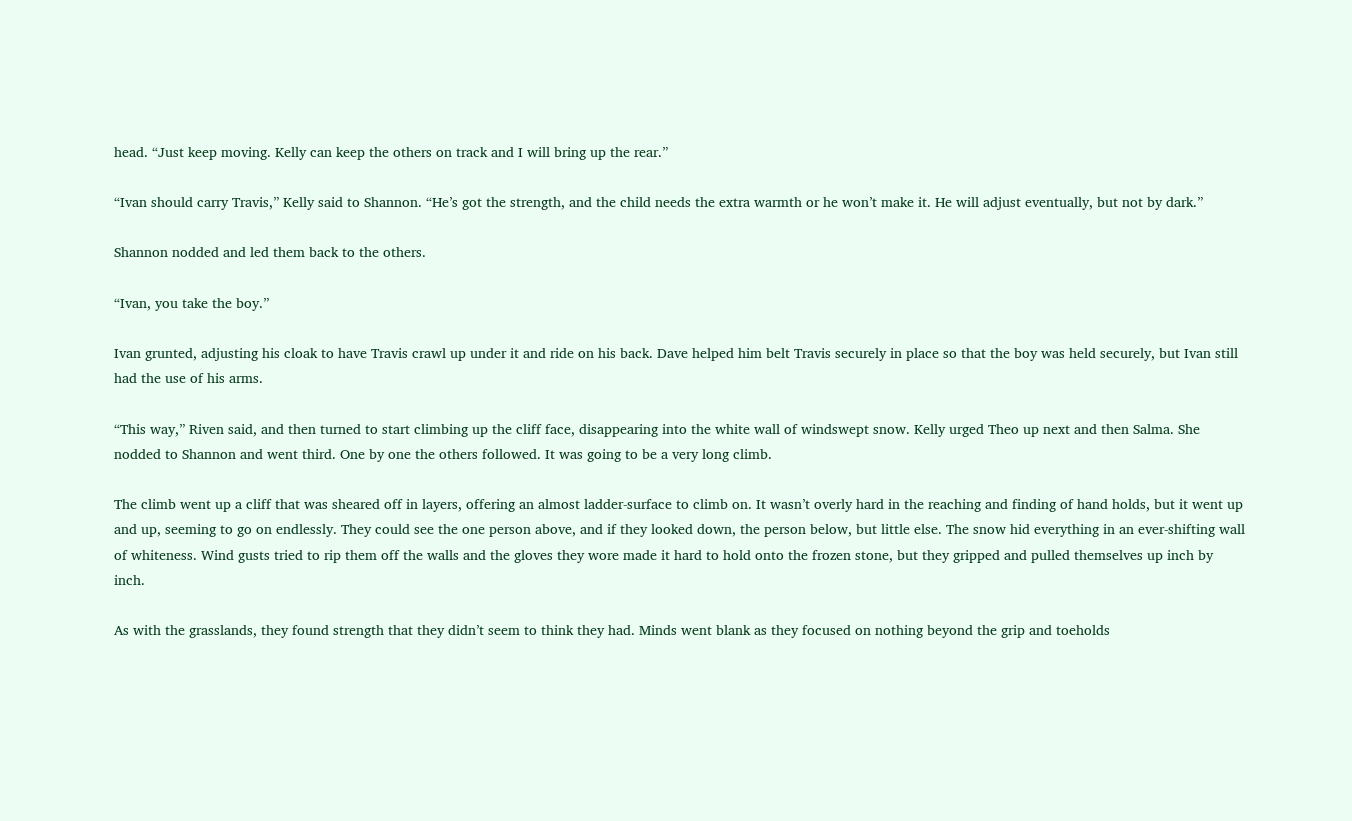head. “Just keep moving. Kelly can keep the others on track and I will bring up the rear.”

“Ivan should carry Travis,” Kelly said to Shannon. “He’s got the strength, and the child needs the extra warmth or he won’t make it. He will adjust eventually, but not by dark.”

Shannon nodded and led them back to the others.

“Ivan, you take the boy.”

Ivan grunted, adjusting his cloak to have Travis crawl up under it and ride on his back. Dave helped him belt Travis securely in place so that the boy was held securely, but Ivan still had the use of his arms.

“This way,” Riven said, and then turned to start climbing up the cliff face, disappearing into the white wall of windswept snow. Kelly urged Theo up next and then Salma. She nodded to Shannon and went third. One by one the others followed. It was going to be a very long climb.

The climb went up a cliff that was sheared off in layers, offering an almost ladder-surface to climb on. It wasn’t overly hard in the reaching and finding of hand holds, but it went up and up, seeming to go on endlessly. They could see the one person above, and if they looked down, the person below, but little else. The snow hid everything in an ever-shifting wall of whiteness. Wind gusts tried to rip them off the walls and the gloves they wore made it hard to hold onto the frozen stone, but they gripped and pulled themselves up inch by inch.

As with the grasslands, they found strength that they didn’t seem to think they had. Minds went blank as they focused on nothing beyond the grip and toeholds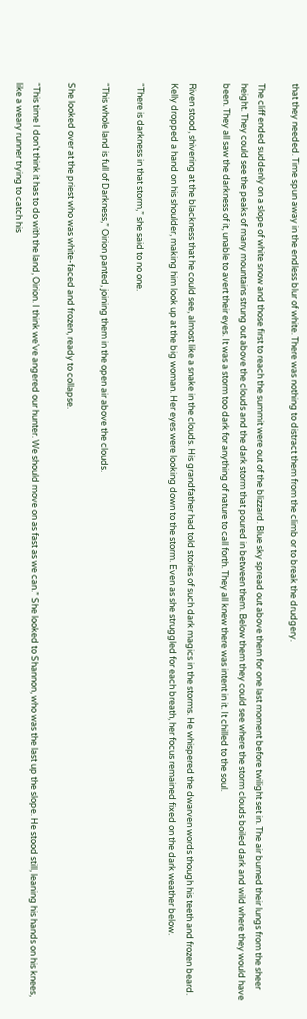that they needed. Time spun away in the endless blur of white. There was nothing to distract them from the climb or to break the drudgery.

The cliff ended suddenly on a slope of white snow and those first to reach the summit were out of the blizzard. Blue sky spread out above them for one last moment before twilight set in. The air burned their lungs from the sheer height. They could see the peaks of many mountains strung out above the clouds and the dark storm that poured in between them. Below them they could see where the storm clouds boiled dark and wild where they would have been. They all saw the darkness of it, unable to avert their eyes. It was a storm too dark for anything of nature to call forth. They all knew there was intent in it. It chilled to the soul.

Riven stood, shivering at the blackness that he could see, almost like a snake in the clouds. His grandfather had told stories of such dark magics in the storms. He whispered the dwarven words though his teeth and frozen beard. Kelly dropped a hand on his shoulder, making him look up at the big woman. Her eyes were looking down to the storm. Even as she struggled for each breath, her focus remained fixed on the dark weather below.

“There is darkness in that storm,” she said to no one.

“This whole land is full of Darkness,” Oirion panted, joining them in the open air above the clouds.

She looked over at the priest who was white-faced and frozen, ready to collapse.

“This time I don’t think it has to do with the land, Oirion. I think we’ve angered our hunter. We should move on as fast as we can.” She looked to Shannon, who was the last up the slope. He stood still, leaning his hands on his knees, like a weary runner trying to catch his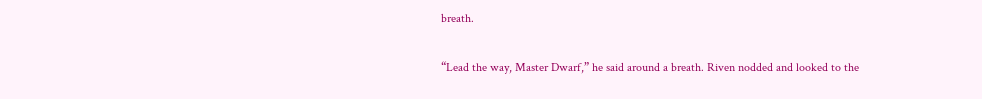breath.

“Lead the way, Master Dwarf,” he said around a breath. Riven nodded and looked to the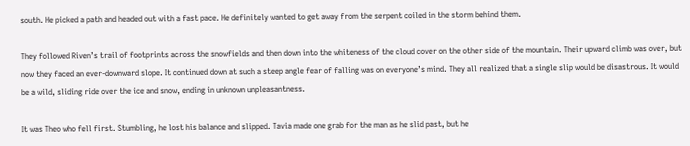south. He picked a path and headed out with a fast pace. He definitely wanted to get away from the serpent coiled in the storm behind them.

They followed Riven’s trail of footprints across the snowfields and then down into the whiteness of the cloud cover on the other side of the mountain. Their upward climb was over, but now they faced an ever-downward slope. It continued down at such a steep angle fear of falling was on everyone’s mind. They all realized that a single slip would be disastrous. It would be a wild, sliding ride over the ice and snow, ending in unknown unpleasantness.

It was Theo who fell first. Stumbling, he lost his balance and slipped. Tavia made one grab for the man as he slid past, but he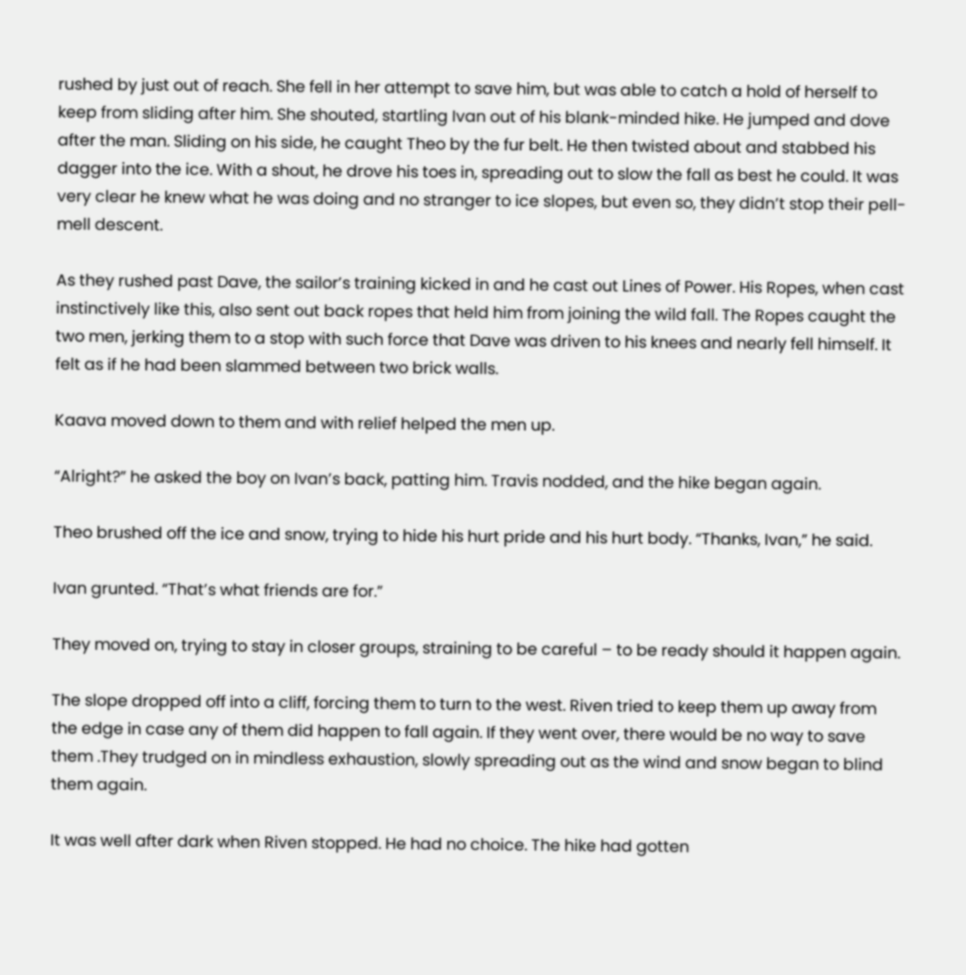rushed by just out of reach. She fell in her attempt to save him, but was able to catch a hold of herself to keep from sliding after him. She shouted, startling Ivan out of his blank-minded hike. He jumped and dove after the man. Sliding on his side, he caught Theo by the fur belt. He then twisted about and stabbed his dagger into the ice. With a shout, he drove his toes in, spreading out to slow the fall as best he could. It was very clear he knew what he was doing and no stranger to ice slopes, but even so, they didn’t stop their pell-mell descent.

As they rushed past Dave, the sailor’s training kicked in and he cast out Lines of Power. His Ropes, when cast instinctively like this, also sent out back ropes that held him from joining the wild fall. The Ropes caught the two men, jerking them to a stop with such force that Dave was driven to his knees and nearly fell himself. It felt as if he had been slammed between two brick walls.

Kaava moved down to them and with relief helped the men up.

“Alright?” he asked the boy on Ivan’s back, patting him. Travis nodded, and the hike began again.

Theo brushed off the ice and snow, trying to hide his hurt pride and his hurt body. “Thanks, Ivan,” he said.

Ivan grunted. “That’s what friends are for.”

They moved on, trying to stay in closer groups, straining to be careful – to be ready should it happen again.

The slope dropped off into a cliff, forcing them to turn to the west. Riven tried to keep them up away from the edge in case any of them did happen to fall again. If they went over, there would be no way to save them .They trudged on in mindless exhaustion, slowly spreading out as the wind and snow began to blind them again.

It was well after dark when Riven stopped. He had no choice. The hike had gotten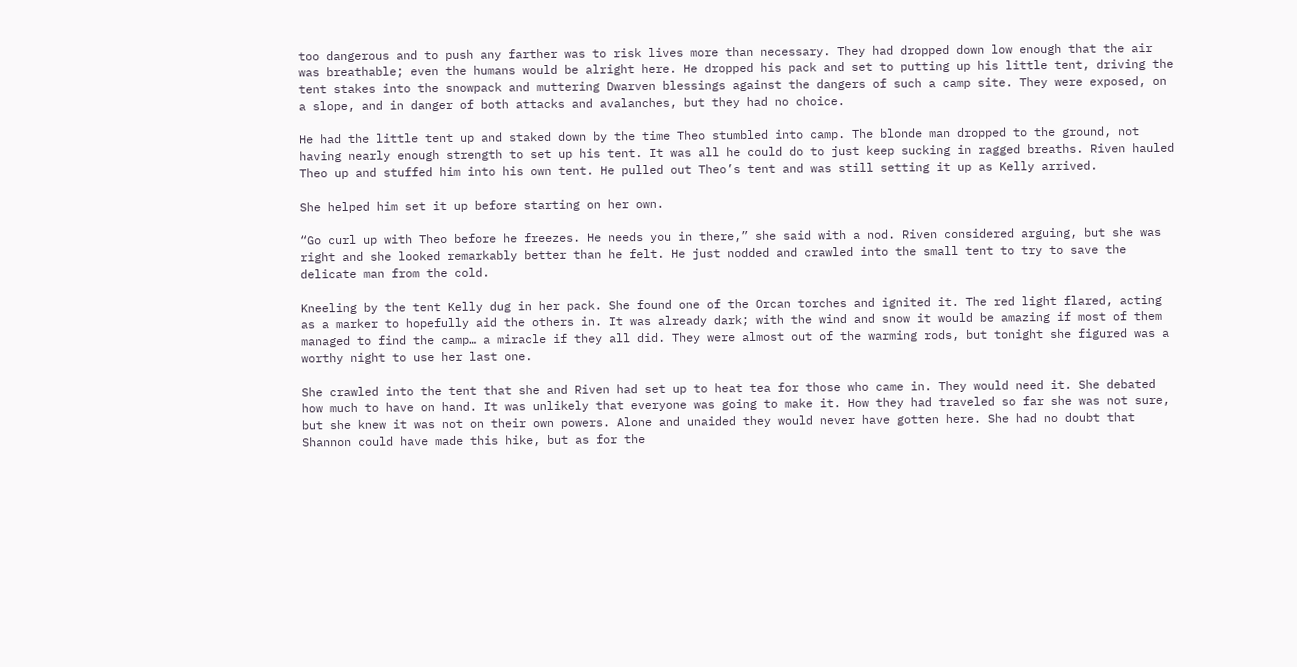too dangerous and to push any farther was to risk lives more than necessary. They had dropped down low enough that the air was breathable; even the humans would be alright here. He dropped his pack and set to putting up his little tent, driving the tent stakes into the snowpack and muttering Dwarven blessings against the dangers of such a camp site. They were exposed, on a slope, and in danger of both attacks and avalanches, but they had no choice.

He had the little tent up and staked down by the time Theo stumbled into camp. The blonde man dropped to the ground, not having nearly enough strength to set up his tent. It was all he could do to just keep sucking in ragged breaths. Riven hauled Theo up and stuffed him into his own tent. He pulled out Theo’s tent and was still setting it up as Kelly arrived.

She helped him set it up before starting on her own.

“Go curl up with Theo before he freezes. He needs you in there,” she said with a nod. Riven considered arguing, but she was right and she looked remarkably better than he felt. He just nodded and crawled into the small tent to try to save the delicate man from the cold.

Kneeling by the tent Kelly dug in her pack. She found one of the Orcan torches and ignited it. The red light flared, acting as a marker to hopefully aid the others in. It was already dark; with the wind and snow it would be amazing if most of them managed to find the camp… a miracle if they all did. They were almost out of the warming rods, but tonight she figured was a worthy night to use her last one.

She crawled into the tent that she and Riven had set up to heat tea for those who came in. They would need it. She debated how much to have on hand. It was unlikely that everyone was going to make it. How they had traveled so far she was not sure, but she knew it was not on their own powers. Alone and unaided they would never have gotten here. She had no doubt that Shannon could have made this hike, but as for the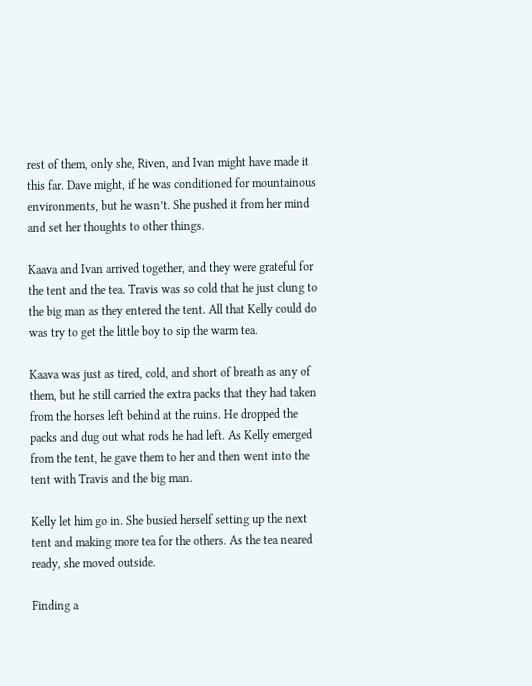rest of them, only she, Riven, and Ivan might have made it this far. Dave might, if he was conditioned for mountainous environments, but he wasn’t. She pushed it from her mind and set her thoughts to other things.

Kaava and Ivan arrived together, and they were grateful for the tent and the tea. Travis was so cold that he just clung to the big man as they entered the tent. All that Kelly could do was try to get the little boy to sip the warm tea.

Kaava was just as tired, cold, and short of breath as any of them, but he still carried the extra packs that they had taken from the horses left behind at the ruins. He dropped the packs and dug out what rods he had left. As Kelly emerged from the tent, he gave them to her and then went into the tent with Travis and the big man.

Kelly let him go in. She busied herself setting up the next tent and making more tea for the others. As the tea neared ready, she moved outside.

Finding a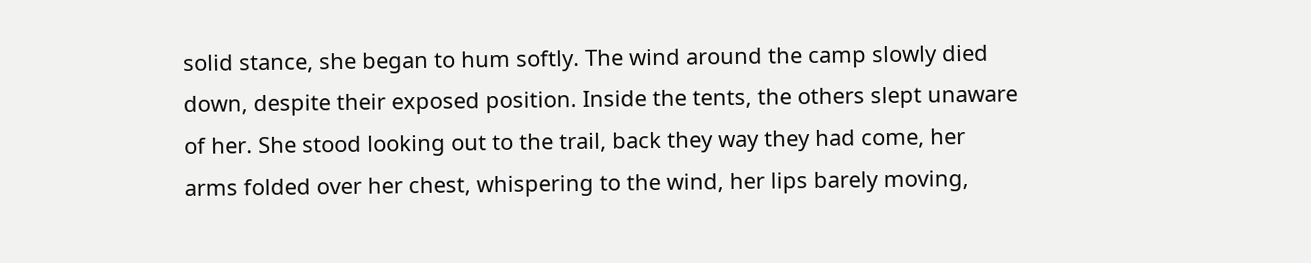solid stance, she began to hum softly. The wind around the camp slowly died down, despite their exposed position. Inside the tents, the others slept unaware of her. She stood looking out to the trail, back they way they had come, her arms folded over her chest, whispering to the wind, her lips barely moving,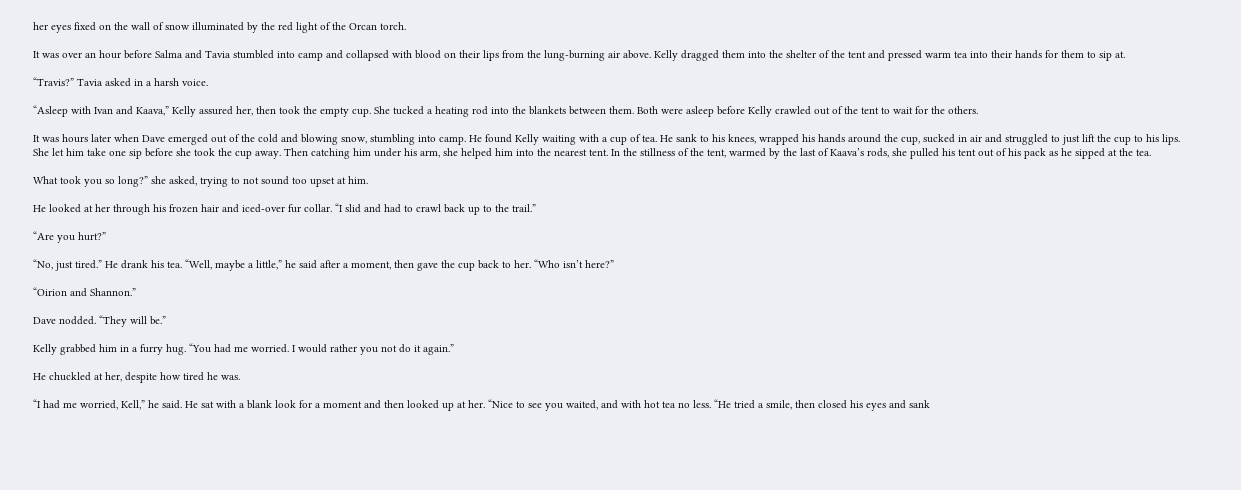her eyes fixed on the wall of snow illuminated by the red light of the Orcan torch.

It was over an hour before Salma and Tavia stumbled into camp and collapsed with blood on their lips from the lung-burning air above. Kelly dragged them into the shelter of the tent and pressed warm tea into their hands for them to sip at.

“Travis?” Tavia asked in a harsh voice.

“Asleep with Ivan and Kaava,” Kelly assured her, then took the empty cup. She tucked a heating rod into the blankets between them. Both were asleep before Kelly crawled out of the tent to wait for the others.

It was hours later when Dave emerged out of the cold and blowing snow, stumbling into camp. He found Kelly waiting with a cup of tea. He sank to his knees, wrapped his hands around the cup, sucked in air and struggled to just lift the cup to his lips. She let him take one sip before she took the cup away. Then catching him under his arm, she helped him into the nearest tent. In the stillness of the tent, warmed by the last of Kaava’s rods, she pulled his tent out of his pack as he sipped at the tea.

What took you so long?” she asked, trying to not sound too upset at him.

He looked at her through his frozen hair and iced-over fur collar. “I slid and had to crawl back up to the trail.”

“Are you hurt?”

“No, just tired.” He drank his tea. “Well, maybe a little,” he said after a moment, then gave the cup back to her. “Who isn’t here?”

“Oirion and Shannon.”

Dave nodded. “They will be.”

Kelly grabbed him in a furry hug. “You had me worried. I would rather you not do it again.”

He chuckled at her, despite how tired he was.

“I had me worried, Kell,” he said. He sat with a blank look for a moment and then looked up at her. “Nice to see you waited, and with hot tea no less. “He tried a smile, then closed his eyes and sank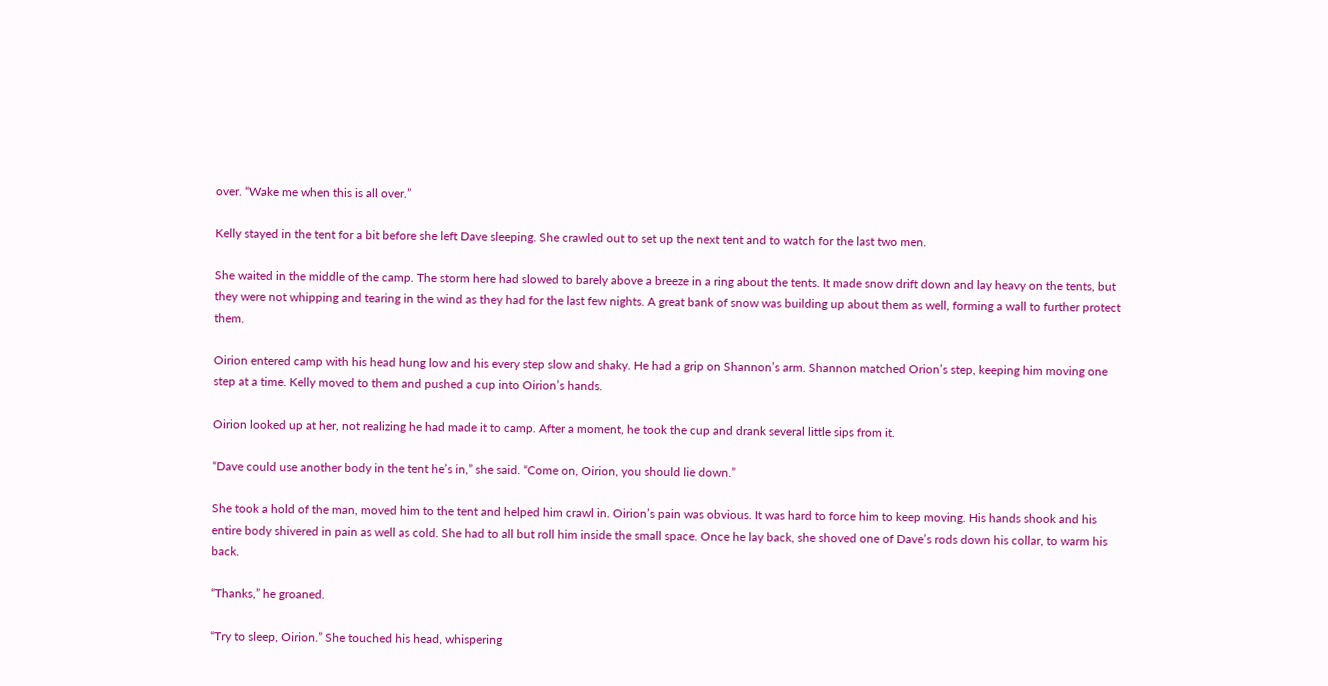over. “Wake me when this is all over.”

Kelly stayed in the tent for a bit before she left Dave sleeping. She crawled out to set up the next tent and to watch for the last two men.

She waited in the middle of the camp. The storm here had slowed to barely above a breeze in a ring about the tents. It made snow drift down and lay heavy on the tents, but they were not whipping and tearing in the wind as they had for the last few nights. A great bank of snow was building up about them as well, forming a wall to further protect them.

Oirion entered camp with his head hung low and his every step slow and shaky. He had a grip on Shannon’s arm. Shannon matched Orion’s step, keeping him moving one step at a time. Kelly moved to them and pushed a cup into Oirion’s hands.

Oirion looked up at her, not realizing he had made it to camp. After a moment, he took the cup and drank several little sips from it.

“Dave could use another body in the tent he’s in,” she said. “Come on, Oirion, you should lie down.”

She took a hold of the man, moved him to the tent and helped him crawl in. Oirion’s pain was obvious. It was hard to force him to keep moving. His hands shook and his entire body shivered in pain as well as cold. She had to all but roll him inside the small space. Once he lay back, she shoved one of Dave’s rods down his collar, to warm his back.

“Thanks,” he groaned.

“Try to sleep, Oirion.” She touched his head, whispering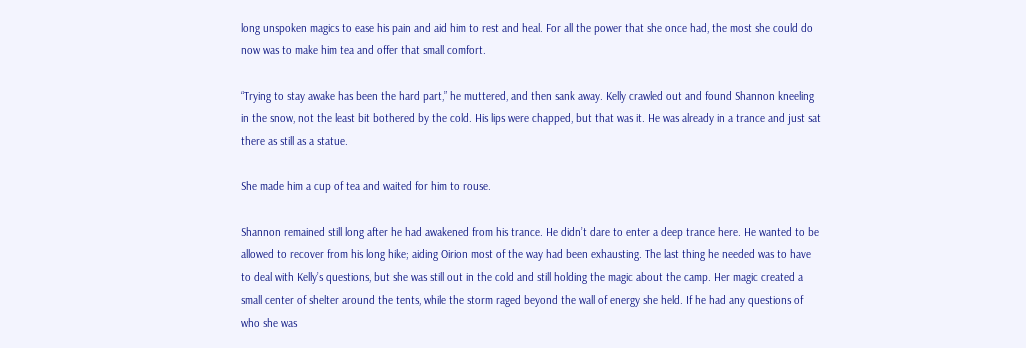long unspoken magics to ease his pain and aid him to rest and heal. For all the power that she once had, the most she could do now was to make him tea and offer that small comfort.

“Trying to stay awake has been the hard part,” he muttered, and then sank away. Kelly crawled out and found Shannon kneeling in the snow, not the least bit bothered by the cold. His lips were chapped, but that was it. He was already in a trance and just sat there as still as a statue.

She made him a cup of tea and waited for him to rouse.

Shannon remained still long after he had awakened from his trance. He didn’t dare to enter a deep trance here. He wanted to be allowed to recover from his long hike; aiding Oirion most of the way had been exhausting. The last thing he needed was to have to deal with Kelly’s questions, but she was still out in the cold and still holding the magic about the camp. Her magic created a small center of shelter around the tents, while the storm raged beyond the wall of energy she held. If he had any questions of who she was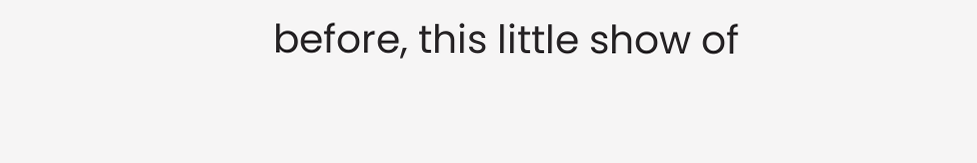before, this little show of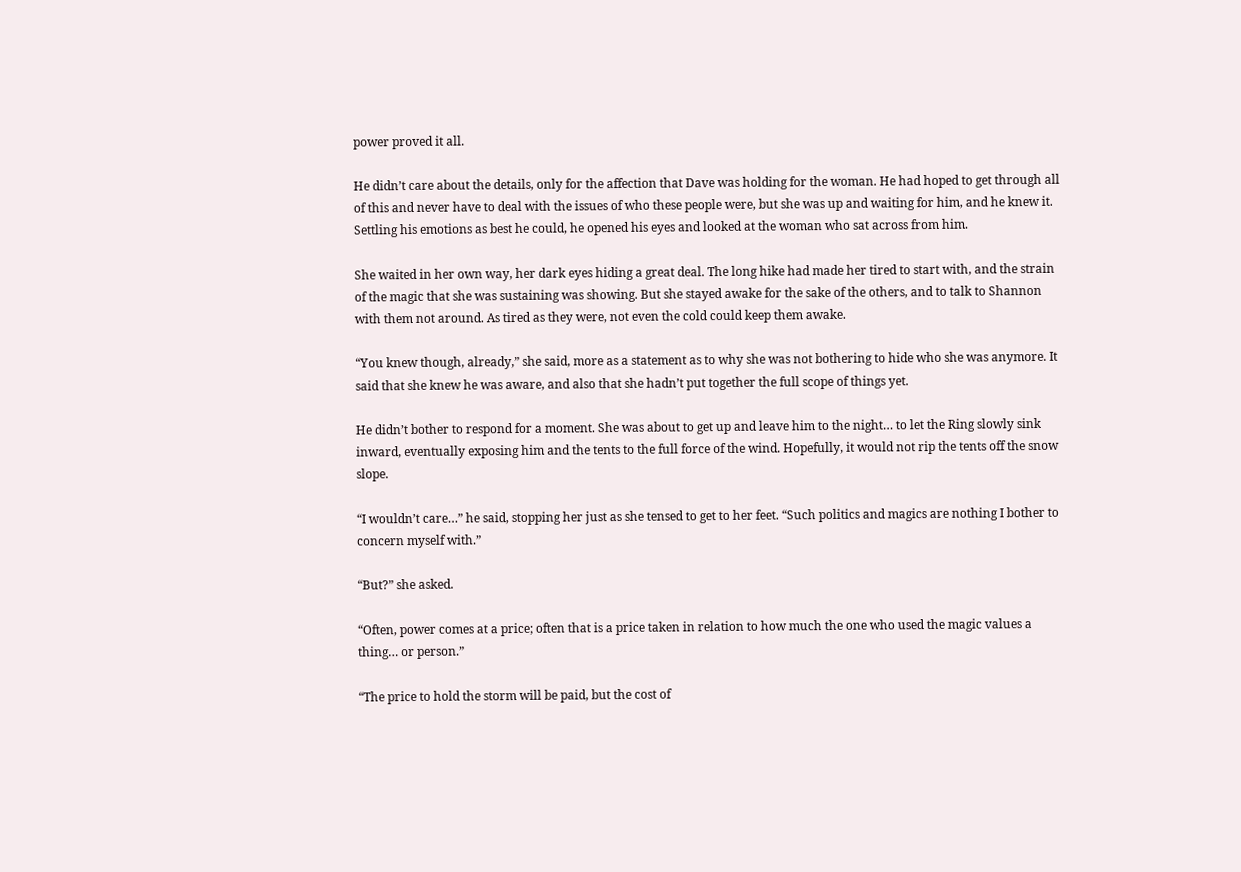power proved it all.

He didn’t care about the details, only for the affection that Dave was holding for the woman. He had hoped to get through all of this and never have to deal with the issues of who these people were, but she was up and waiting for him, and he knew it. Settling his emotions as best he could, he opened his eyes and looked at the woman who sat across from him.

She waited in her own way, her dark eyes hiding a great deal. The long hike had made her tired to start with, and the strain of the magic that she was sustaining was showing. But she stayed awake for the sake of the others, and to talk to Shannon with them not around. As tired as they were, not even the cold could keep them awake.

“You knew though, already,” she said, more as a statement as to why she was not bothering to hide who she was anymore. It said that she knew he was aware, and also that she hadn’t put together the full scope of things yet.

He didn’t bother to respond for a moment. She was about to get up and leave him to the night… to let the Ring slowly sink inward, eventually exposing him and the tents to the full force of the wind. Hopefully, it would not rip the tents off the snow slope.

“I wouldn’t care…” he said, stopping her just as she tensed to get to her feet. “Such politics and magics are nothing I bother to concern myself with.”

“But?” she asked.

“Often, power comes at a price; often that is a price taken in relation to how much the one who used the magic values a thing… or person.”

“The price to hold the storm will be paid, but the cost of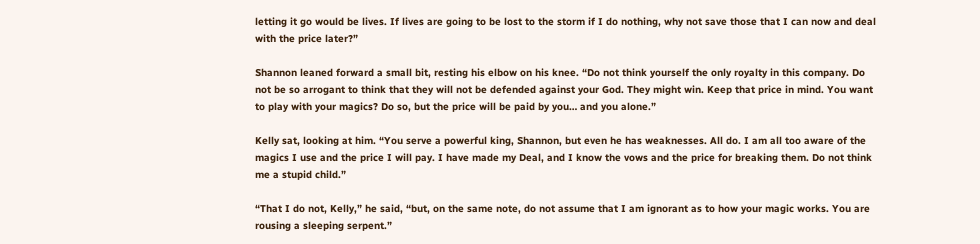letting it go would be lives. If lives are going to be lost to the storm if I do nothing, why not save those that I can now and deal with the price later?”

Shannon leaned forward a small bit, resting his elbow on his knee. “Do not think yourself the only royalty in this company. Do not be so arrogant to think that they will not be defended against your God. They might win. Keep that price in mind. You want to play with your magics? Do so, but the price will be paid by you… and you alone.”

Kelly sat, looking at him. “You serve a powerful king, Shannon, but even he has weaknesses. All do. I am all too aware of the magics I use and the price I will pay. I have made my Deal, and I know the vows and the price for breaking them. Do not think me a stupid child.”

“That I do not, Kelly,” he said, “but, on the same note, do not assume that I am ignorant as to how your magic works. You are rousing a sleeping serpent.”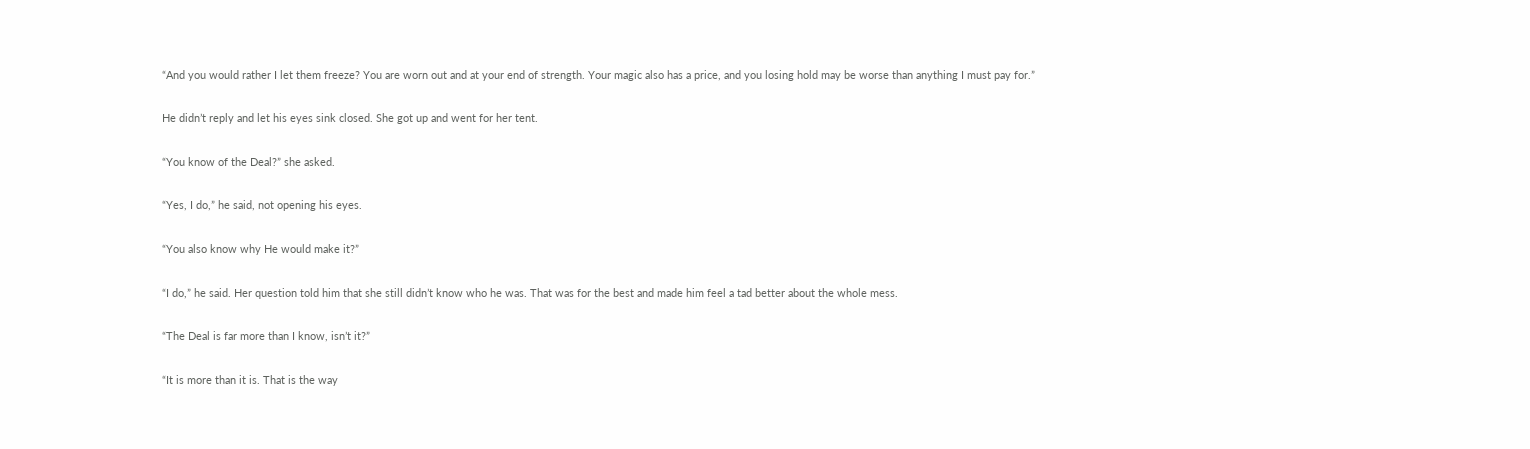“And you would rather I let them freeze? You are worn out and at your end of strength. Your magic also has a price, and you losing hold may be worse than anything I must pay for.”

He didn’t reply and let his eyes sink closed. She got up and went for her tent.

“You know of the Deal?” she asked.

“Yes, I do,” he said, not opening his eyes.

“You also know why He would make it?”

“I do,” he said. Her question told him that she still didn’t know who he was. That was for the best and made him feel a tad better about the whole mess.

“The Deal is far more than I know, isn’t it?”

“It is more than it is. That is the way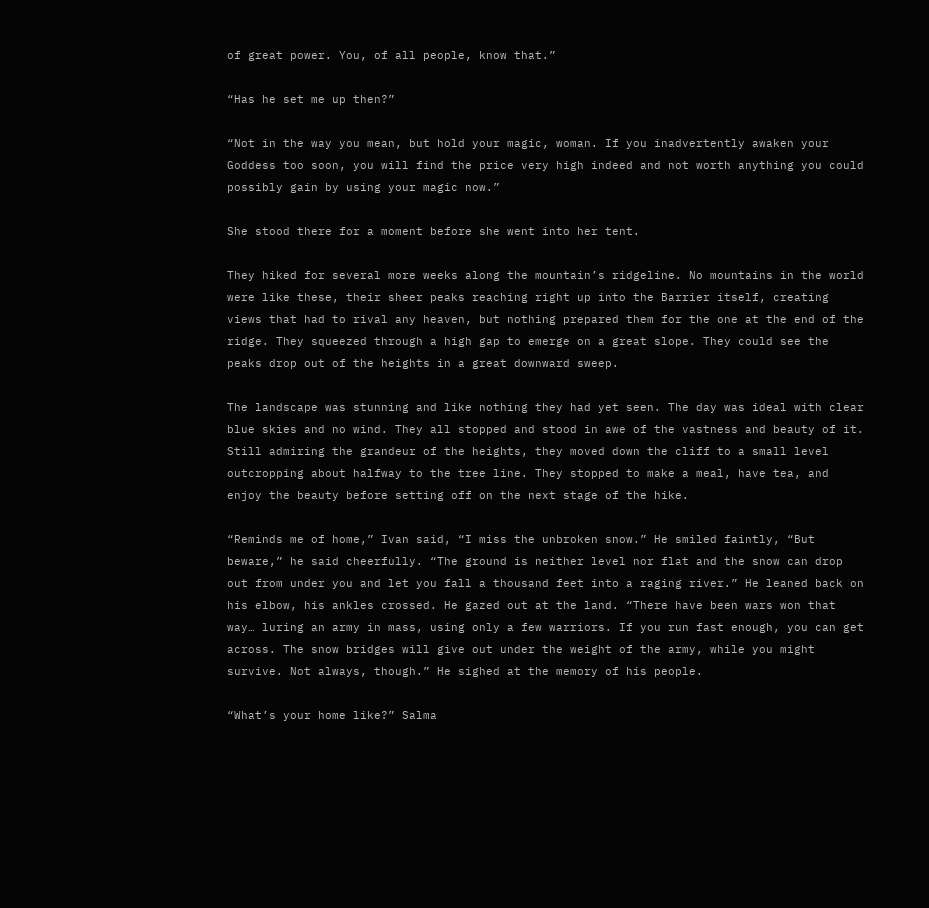of great power. You, of all people, know that.”

“Has he set me up then?”

“Not in the way you mean, but hold your magic, woman. If you inadvertently awaken your Goddess too soon, you will find the price very high indeed and not worth anything you could possibly gain by using your magic now.”

She stood there for a moment before she went into her tent.

They hiked for several more weeks along the mountain’s ridgeline. No mountains in the world were like these, their sheer peaks reaching right up into the Barrier itself, creating views that had to rival any heaven, but nothing prepared them for the one at the end of the ridge. They squeezed through a high gap to emerge on a great slope. They could see the peaks drop out of the heights in a great downward sweep.

The landscape was stunning and like nothing they had yet seen. The day was ideal with clear blue skies and no wind. They all stopped and stood in awe of the vastness and beauty of it. Still admiring the grandeur of the heights, they moved down the cliff to a small level outcropping about halfway to the tree line. They stopped to make a meal, have tea, and enjoy the beauty before setting off on the next stage of the hike.

“Reminds me of home,” Ivan said, “I miss the unbroken snow.” He smiled faintly, “But beware,” he said cheerfully. “The ground is neither level nor flat and the snow can drop out from under you and let you fall a thousand feet into a raging river.” He leaned back on his elbow, his ankles crossed. He gazed out at the land. “There have been wars won that way… luring an army in mass, using only a few warriors. If you run fast enough, you can get across. The snow bridges will give out under the weight of the army, while you might survive. Not always, though.” He sighed at the memory of his people.

“What’s your home like?” Salma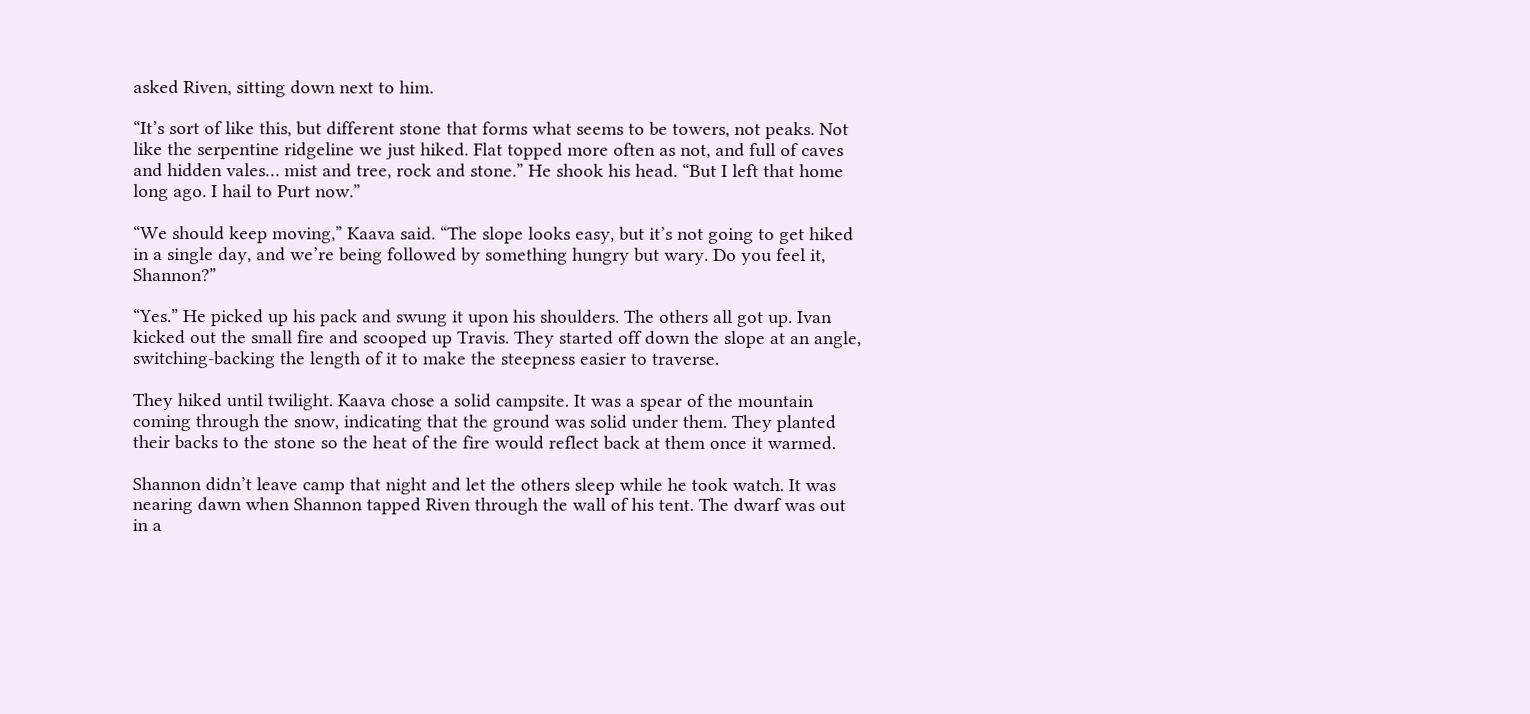asked Riven, sitting down next to him.

“It’s sort of like this, but different stone that forms what seems to be towers, not peaks. Not like the serpentine ridgeline we just hiked. Flat topped more often as not, and full of caves and hidden vales… mist and tree, rock and stone.” He shook his head. “But I left that home long ago. I hail to Purt now.”

“We should keep moving,” Kaava said. “The slope looks easy, but it’s not going to get hiked in a single day, and we’re being followed by something hungry but wary. Do you feel it, Shannon?”

“Yes.” He picked up his pack and swung it upon his shoulders. The others all got up. Ivan kicked out the small fire and scooped up Travis. They started off down the slope at an angle, switching-backing the length of it to make the steepness easier to traverse.

They hiked until twilight. Kaava chose a solid campsite. It was a spear of the mountain coming through the snow, indicating that the ground was solid under them. They planted their backs to the stone so the heat of the fire would reflect back at them once it warmed.

Shannon didn’t leave camp that night and let the others sleep while he took watch. It was nearing dawn when Shannon tapped Riven through the wall of his tent. The dwarf was out in a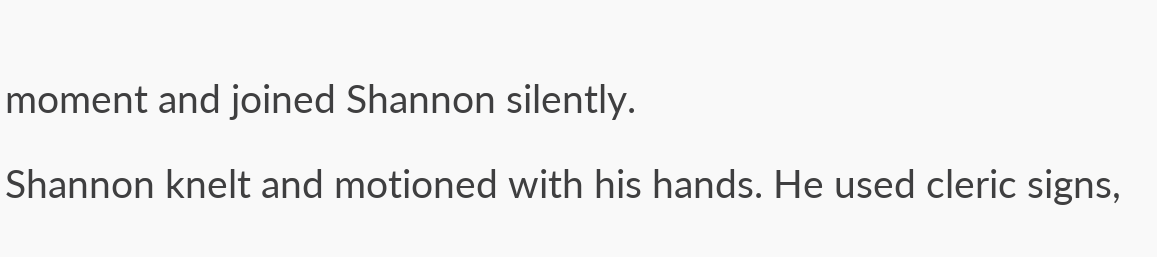moment and joined Shannon silently.

Shannon knelt and motioned with his hands. He used cleric signs,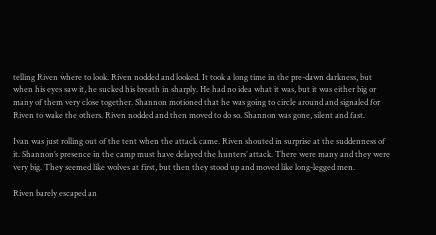telling Riven where to look. Riven nodded and looked. It took a long time in the pre-dawn darkness, but when his eyes saw it, he sucked his breath in sharply. He had no idea what it was, but it was either big or many of them very close together. Shannon motioned that he was going to circle around and signaled for Riven to wake the others. Riven nodded and then moved to do so. Shannon was gone, silent and fast.

Ivan was just rolling out of the tent when the attack came. Riven shouted in surprise at the suddenness of it. Shannon’s presence in the camp must have delayed the hunters’ attack. There were many and they were very big. They seemed like wolves at first, but then they stood up and moved like long-legged men.

Riven barely escaped an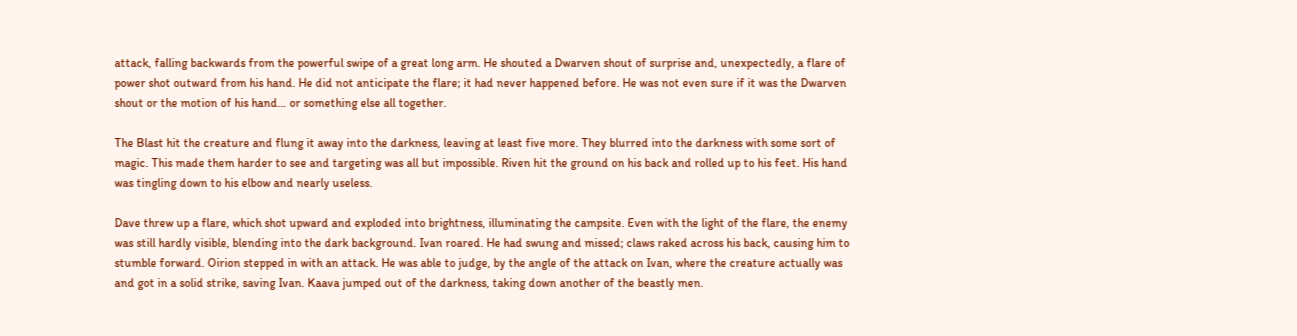attack, falling backwards from the powerful swipe of a great long arm. He shouted a Dwarven shout of surprise and, unexpectedly, a flare of power shot outward from his hand. He did not anticipate the flare; it had never happened before. He was not even sure if it was the Dwarven shout or the motion of his hand… or something else all together.

The Blast hit the creature and flung it away into the darkness, leaving at least five more. They blurred into the darkness with some sort of magic. This made them harder to see and targeting was all but impossible. Riven hit the ground on his back and rolled up to his feet. His hand was tingling down to his elbow and nearly useless.

Dave threw up a flare, which shot upward and exploded into brightness, illuminating the campsite. Even with the light of the flare, the enemy was still hardly visible, blending into the dark background. Ivan roared. He had swung and missed; claws raked across his back, causing him to stumble forward. Oirion stepped in with an attack. He was able to judge, by the angle of the attack on Ivan, where the creature actually was and got in a solid strike, saving Ivan. Kaava jumped out of the darkness, taking down another of the beastly men.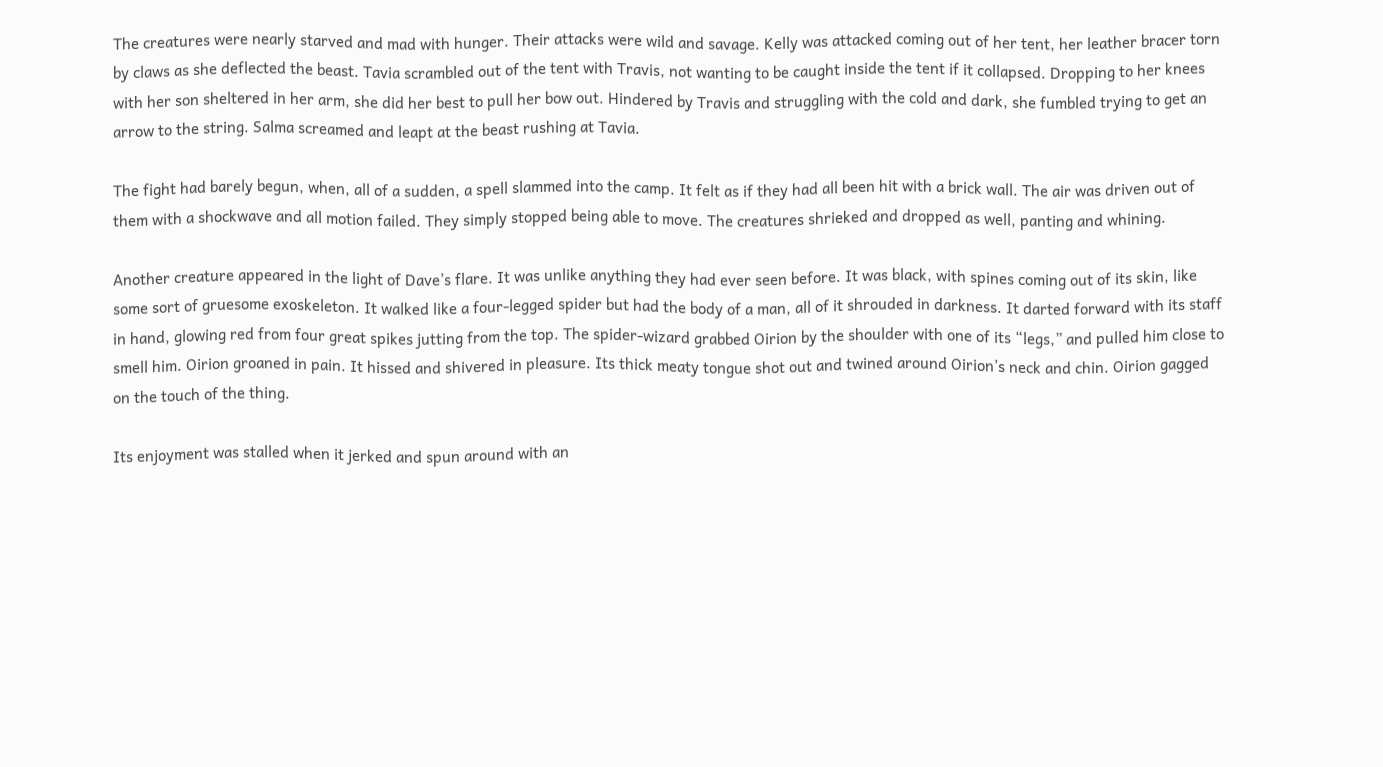The creatures were nearly starved and mad with hunger. Their attacks were wild and savage. Kelly was attacked coming out of her tent, her leather bracer torn by claws as she deflected the beast. Tavia scrambled out of the tent with Travis, not wanting to be caught inside the tent if it collapsed. Dropping to her knees with her son sheltered in her arm, she did her best to pull her bow out. Hindered by Travis and struggling with the cold and dark, she fumbled trying to get an arrow to the string. Salma screamed and leapt at the beast rushing at Tavia.

The fight had barely begun, when, all of a sudden, a spell slammed into the camp. It felt as if they had all been hit with a brick wall. The air was driven out of them with a shockwave and all motion failed. They simply stopped being able to move. The creatures shrieked and dropped as well, panting and whining.

Another creature appeared in the light of Dave’s flare. It was unlike anything they had ever seen before. It was black, with spines coming out of its skin, like some sort of gruesome exoskeleton. It walked like a four-legged spider but had the body of a man, all of it shrouded in darkness. It darted forward with its staff in hand, glowing red from four great spikes jutting from the top. The spider-wizard grabbed Oirion by the shoulder with one of its “legs,” and pulled him close to smell him. Oirion groaned in pain. It hissed and shivered in pleasure. Its thick meaty tongue shot out and twined around Oirion’s neck and chin. Oirion gagged on the touch of the thing.

Its enjoyment was stalled when it jerked and spun around with an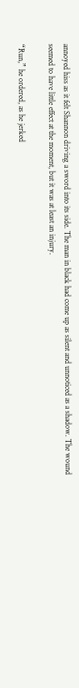annoyed hiss as it felt Shannon driving a sword into its side. The man in black had come up as silent and unnoticed as a shadow. The wound seemed to have little effect at the moment, but it was at least an injury.

“Run,” he ordered, as he jerked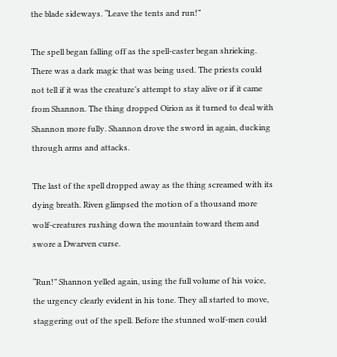the blade sideways. “Leave the tents and run!”

The spell began falling off as the spell-caster began shrieking. There was a dark magic that was being used. The priests could not tell if it was the creature’s attempt to stay alive or if it came from Shannon. The thing dropped Oirion as it turned to deal with Shannon more fully. Shannon drove the sword in again, ducking through arms and attacks.

The last of the spell dropped away as the thing screamed with its dying breath. Riven glimpsed the motion of a thousand more wolf-creatures rushing down the mountain toward them and swore a Dwarven curse.

“Run!” Shannon yelled again, using the full volume of his voice, the urgency clearly evident in his tone. They all started to move, staggering out of the spell. Before the stunned wolf-men could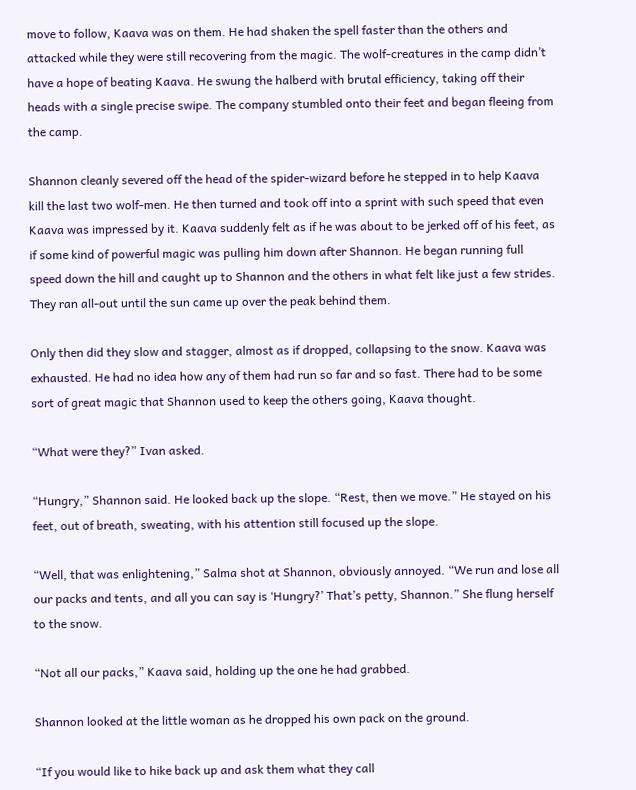move to follow, Kaava was on them. He had shaken the spell faster than the others and attacked while they were still recovering from the magic. The wolf-creatures in the camp didn’t have a hope of beating Kaava. He swung the halberd with brutal efficiency, taking off their heads with a single precise swipe. The company stumbled onto their feet and began fleeing from the camp.

Shannon cleanly severed off the head of the spider-wizard before he stepped in to help Kaava kill the last two wolf-men. He then turned and took off into a sprint with such speed that even Kaava was impressed by it. Kaava suddenly felt as if he was about to be jerked off of his feet, as if some kind of powerful magic was pulling him down after Shannon. He began running full speed down the hill and caught up to Shannon and the others in what felt like just a few strides. They ran all-out until the sun came up over the peak behind them.

Only then did they slow and stagger, almost as if dropped, collapsing to the snow. Kaava was exhausted. He had no idea how any of them had run so far and so fast. There had to be some sort of great magic that Shannon used to keep the others going, Kaava thought.

“What were they?” Ivan asked.

“Hungry,” Shannon said. He looked back up the slope. “Rest, then we move.” He stayed on his feet, out of breath, sweating, with his attention still focused up the slope.

“Well, that was enlightening,” Salma shot at Shannon, obviously annoyed. “We run and lose all our packs and tents, and all you can say is ‘Hungry?’ That’s petty, Shannon.” She flung herself to the snow.

“Not all our packs,” Kaava said, holding up the one he had grabbed.

Shannon looked at the little woman as he dropped his own pack on the ground.

“If you would like to hike back up and ask them what they call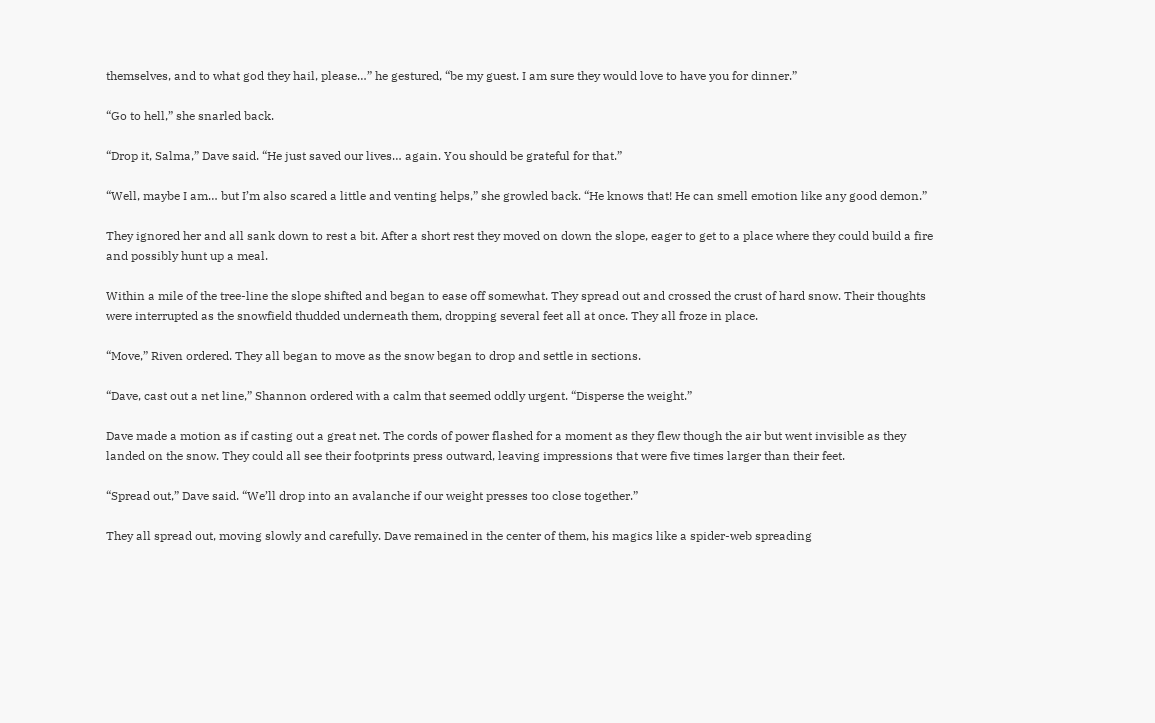themselves, and to what god they hail, please…” he gestured, “be my guest. I am sure they would love to have you for dinner.”

“Go to hell,” she snarled back.

“Drop it, Salma,” Dave said. “He just saved our lives… again. You should be grateful for that.”

“Well, maybe I am… but I’m also scared a little and venting helps,” she growled back. “He knows that! He can smell emotion like any good demon.”

They ignored her and all sank down to rest a bit. After a short rest they moved on down the slope, eager to get to a place where they could build a fire and possibly hunt up a meal.

Within a mile of the tree-line the slope shifted and began to ease off somewhat. They spread out and crossed the crust of hard snow. Their thoughts were interrupted as the snowfield thudded underneath them, dropping several feet all at once. They all froze in place.

“Move,” Riven ordered. They all began to move as the snow began to drop and settle in sections.

“Dave, cast out a net line,” Shannon ordered with a calm that seemed oddly urgent. “Disperse the weight.”

Dave made a motion as if casting out a great net. The cords of power flashed for a moment as they flew though the air but went invisible as they landed on the snow. They could all see their footprints press outward, leaving impressions that were five times larger than their feet.

“Spread out,” Dave said. “We’ll drop into an avalanche if our weight presses too close together.”

They all spread out, moving slowly and carefully. Dave remained in the center of them, his magics like a spider-web spreading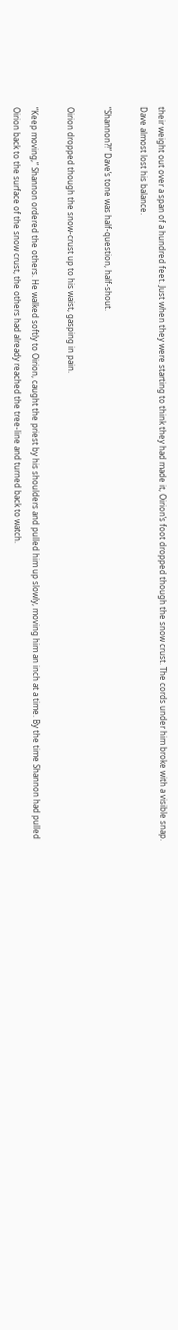their weight out over a span of a hundred feet. Just when they were starting to think they had made it, Oirion’s foot dropped though the snow crust. The cords under him broke with a visible snap. Dave almost lost his balance.

“Shannon?!” Dave’s tone was half-question, half-shout.

Oirion dropped though the snow-crust up to his waist, gasping in pain.

“Keep moving,” Shannon ordered the others. He walked softly to Oirion, caught the priest by his shoulders and pulled him up slowly, moving him an inch at a time. By the time Shannon had pulled Oirion back to the surface of the snow crust, the others had already reached the tree-line and turned back to watch.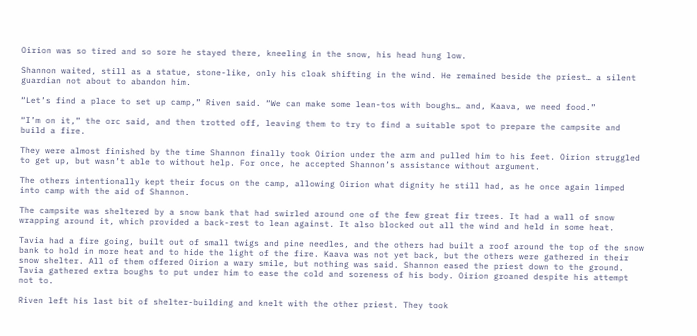Oirion was so tired and so sore he stayed there, kneeling in the snow, his head hung low.

Shannon waited, still as a statue, stone-like, only his cloak shifting in the wind. He remained beside the priest… a silent guardian not about to abandon him.

“Let’s find a place to set up camp,” Riven said. “We can make some lean-tos with boughs… and, Kaava, we need food.”

“I’m on it,” the orc said, and then trotted off, leaving them to try to find a suitable spot to prepare the campsite and build a fire.

They were almost finished by the time Shannon finally took Oirion under the arm and pulled him to his feet. Oirion struggled to get up, but wasn’t able to without help. For once, he accepted Shannon’s assistance without argument.

The others intentionally kept their focus on the camp, allowing Oirion what dignity he still had, as he once again limped into camp with the aid of Shannon.

The campsite was sheltered by a snow bank that had swirled around one of the few great fir trees. It had a wall of snow wrapping around it, which provided a back-rest to lean against. It also blocked out all the wind and held in some heat.

Tavia had a fire going, built out of small twigs and pine needles, and the others had built a roof around the top of the snow bank to hold in more heat and to hide the light of the fire. Kaava was not yet back, but the others were gathered in their snow shelter. All of them offered Oirion a wary smile, but nothing was said. Shannon eased the priest down to the ground. Tavia gathered extra boughs to put under him to ease the cold and soreness of his body. Oirion groaned despite his attempt not to.

Riven left his last bit of shelter-building and knelt with the other priest. They took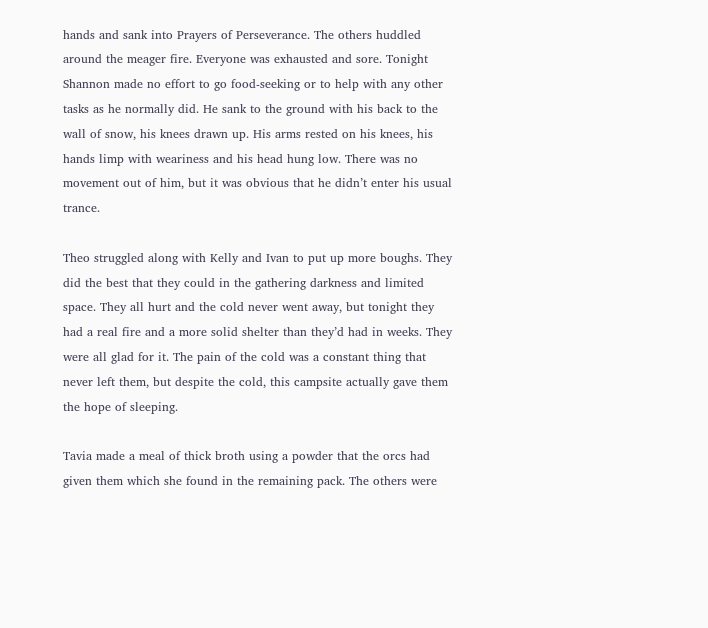hands and sank into Prayers of Perseverance. The others huddled around the meager fire. Everyone was exhausted and sore. Tonight Shannon made no effort to go food-seeking or to help with any other tasks as he normally did. He sank to the ground with his back to the wall of snow, his knees drawn up. His arms rested on his knees, his hands limp with weariness and his head hung low. There was no movement out of him, but it was obvious that he didn’t enter his usual trance.

Theo struggled along with Kelly and Ivan to put up more boughs. They did the best that they could in the gathering darkness and limited space. They all hurt and the cold never went away, but tonight they had a real fire and a more solid shelter than they’d had in weeks. They were all glad for it. The pain of the cold was a constant thing that never left them, but despite the cold, this campsite actually gave them the hope of sleeping.

Tavia made a meal of thick broth using a powder that the orcs had given them which she found in the remaining pack. The others were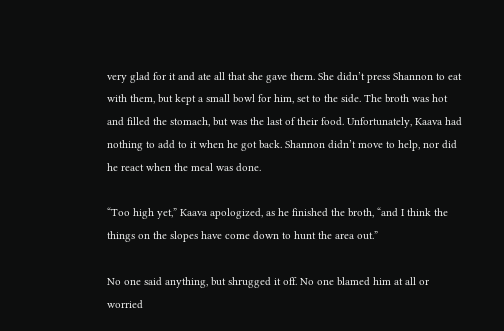very glad for it and ate all that she gave them. She didn’t press Shannon to eat with them, but kept a small bowl for him, set to the side. The broth was hot and filled the stomach, but was the last of their food. Unfortunately, Kaava had nothing to add to it when he got back. Shannon didn’t move to help, nor did he react when the meal was done.

“Too high yet,” Kaava apologized, as he finished the broth, “and I think the things on the slopes have come down to hunt the area out.”

No one said anything, but shrugged it off. No one blamed him at all or worried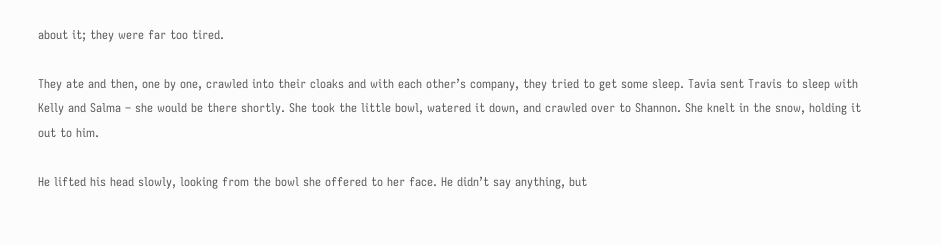about it; they were far too tired.

They ate and then, one by one, crawled into their cloaks and with each other’s company, they tried to get some sleep. Tavia sent Travis to sleep with Kelly and Salma – she would be there shortly. She took the little bowl, watered it down, and crawled over to Shannon. She knelt in the snow, holding it out to him.

He lifted his head slowly, looking from the bowl she offered to her face. He didn’t say anything, but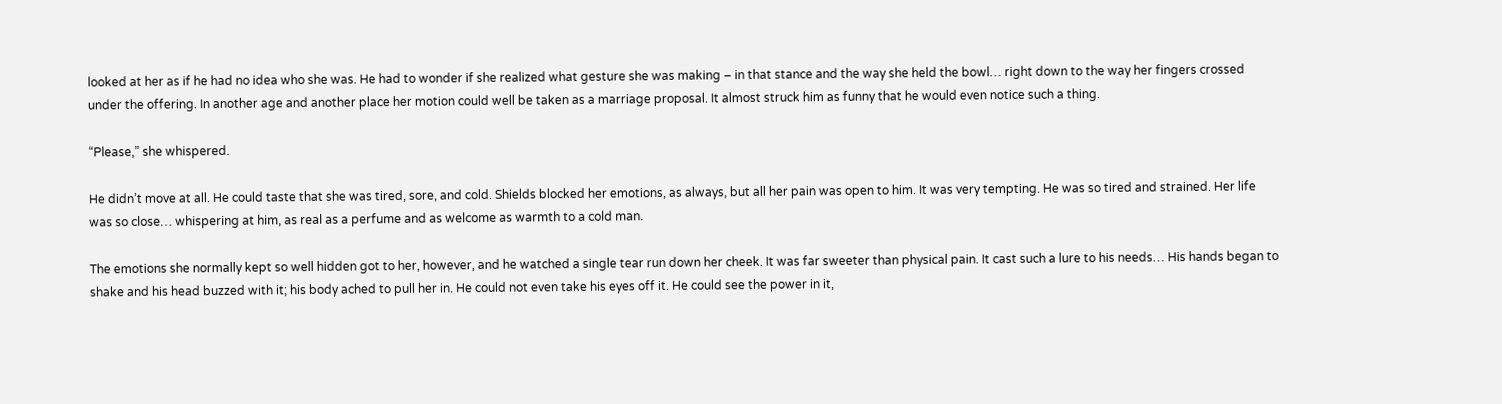looked at her as if he had no idea who she was. He had to wonder if she realized what gesture she was making – in that stance and the way she held the bowl… right down to the way her fingers crossed under the offering. In another age and another place her motion could well be taken as a marriage proposal. It almost struck him as funny that he would even notice such a thing.

“Please,” she whispered.

He didn’t move at all. He could taste that she was tired, sore, and cold. Shields blocked her emotions, as always, but all her pain was open to him. It was very tempting. He was so tired and strained. Her life was so close… whispering at him, as real as a perfume and as welcome as warmth to a cold man.

The emotions she normally kept so well hidden got to her, however, and he watched a single tear run down her cheek. It was far sweeter than physical pain. It cast such a lure to his needs… His hands began to shake and his head buzzed with it; his body ached to pull her in. He could not even take his eyes off it. He could see the power in it,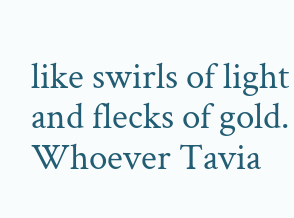like swirls of light and flecks of gold. Whoever Tavia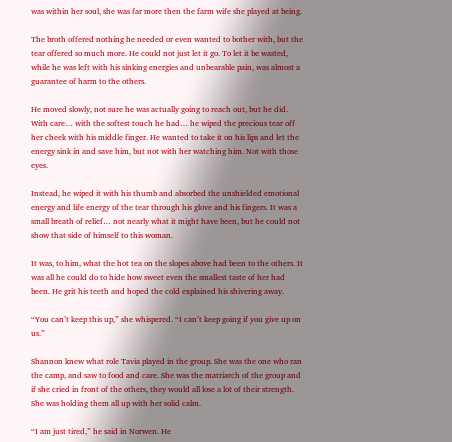was within her soul, she was far more then the farm wife she played at being.

The broth offered nothing he needed or even wanted to bother with, but the tear offered so much more. He could not just let it go. To let it be wasted, while he was left with his sinking energies and unbearable pain, was almost a guarantee of harm to the others.

He moved slowly, not sure he was actually going to reach out, but he did. With care… with the softest touch he had… he wiped the precious tear off her cheek with his middle finger. He wanted to take it on his lips and let the energy sink in and save him, but not with her watching him. Not with those eyes.

Instead, he wiped it with his thumb and absorbed the unshielded emotional energy and life energy of the tear through his glove and his fingers. It was a small breath of relief… not nearly what it might have been, but he could not show that side of himself to this woman.

It was, to him, what the hot tea on the slopes above had been to the others. It was all he could do to hide how sweet even the smallest taste of her had been. He grit his teeth and hoped the cold explained his shivering away.

“You can’t keep this up,” she whispered. “I can’t keep going if you give up on us.”

Shannon knew what role Tavia played in the group. She was the one who ran the camp, and saw to food and care. She was the matriarch of the group and if she cried in front of the others, they would all lose a lot of their strength. She was holding them all up with her solid calm.

“I am just tired,” he said in Norwen. He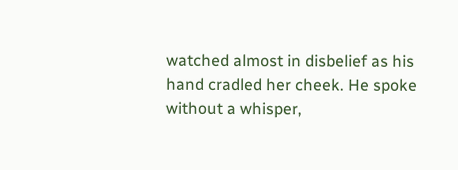watched almost in disbelief as his hand cradled her cheek. He spoke without a whisper,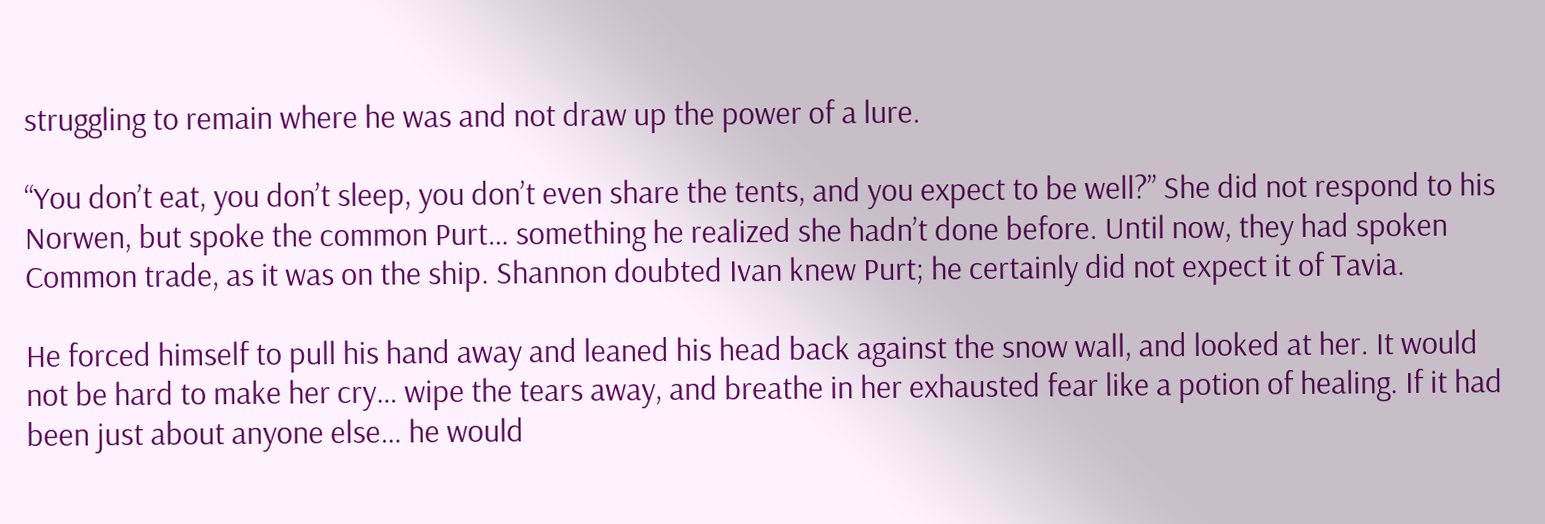struggling to remain where he was and not draw up the power of a lure.

“You don’t eat, you don’t sleep, you don’t even share the tents, and you expect to be well?” She did not respond to his Norwen, but spoke the common Purt… something he realized she hadn’t done before. Until now, they had spoken Common trade, as it was on the ship. Shannon doubted Ivan knew Purt; he certainly did not expect it of Tavia.

He forced himself to pull his hand away and leaned his head back against the snow wall, and looked at her. It would not be hard to make her cry… wipe the tears away, and breathe in her exhausted fear like a potion of healing. If it had been just about anyone else… he would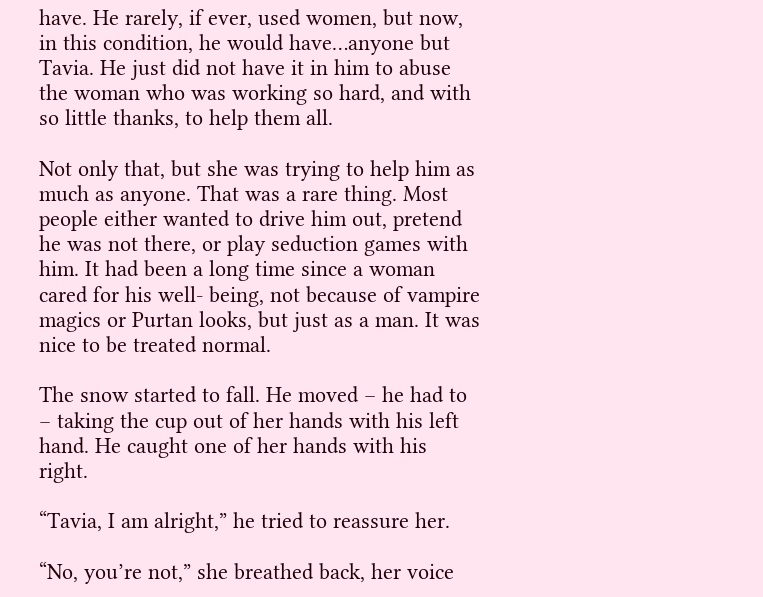have. He rarely, if ever, used women, but now, in this condition, he would have…anyone but Tavia. He just did not have it in him to abuse the woman who was working so hard, and with so little thanks, to help them all.

Not only that, but she was trying to help him as much as anyone. That was a rare thing. Most people either wanted to drive him out, pretend he was not there, or play seduction games with him. It had been a long time since a woman cared for his well- being, not because of vampire magics or Purtan looks, but just as a man. It was nice to be treated normal.

The snow started to fall. He moved – he had to – taking the cup out of her hands with his left hand. He caught one of her hands with his right.

“Tavia, I am alright,” he tried to reassure her.

“No, you’re not,” she breathed back, her voice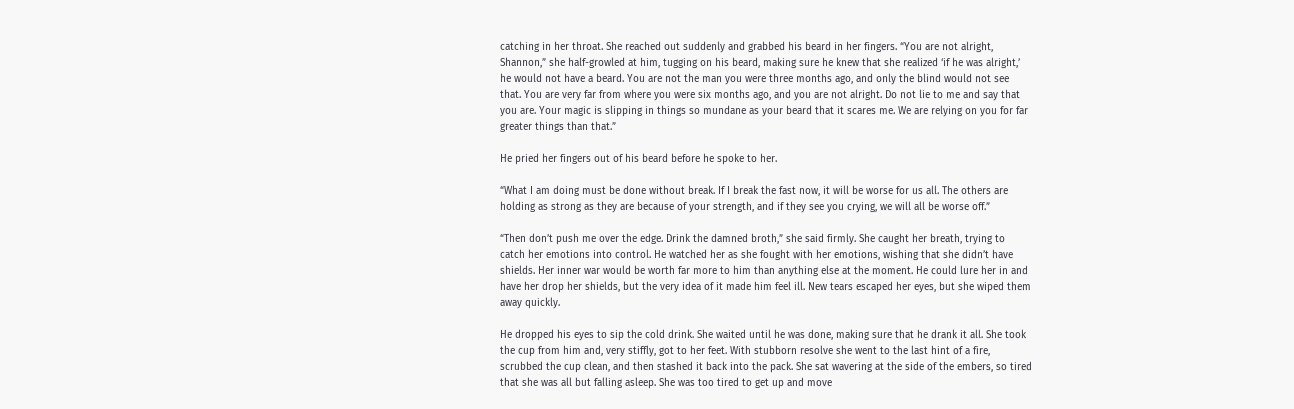catching in her throat. She reached out suddenly and grabbed his beard in her fingers. “You are not alright, Shannon,” she half-growled at him, tugging on his beard, making sure he knew that she realized ‘if he was alright,’ he would not have a beard. You are not the man you were three months ago, and only the blind would not see that. You are very far from where you were six months ago, and you are not alright. Do not lie to me and say that you are. Your magic is slipping in things so mundane as your beard that it scares me. We are relying on you for far greater things than that.”

He pried her fingers out of his beard before he spoke to her.

“What I am doing must be done without break. If I break the fast now, it will be worse for us all. The others are holding as strong as they are because of your strength, and if they see you crying, we will all be worse off.”

“Then don’t push me over the edge. Drink the damned broth,” she said firmly. She caught her breath, trying to catch her emotions into control. He watched her as she fought with her emotions, wishing that she didn’t have shields. Her inner war would be worth far more to him than anything else at the moment. He could lure her in and have her drop her shields, but the very idea of it made him feel ill. New tears escaped her eyes, but she wiped them away quickly.

He dropped his eyes to sip the cold drink. She waited until he was done, making sure that he drank it all. She took the cup from him and, very stiffly, got to her feet. With stubborn resolve she went to the last hint of a fire, scrubbed the cup clean, and then stashed it back into the pack. She sat wavering at the side of the embers, so tired that she was all but falling asleep. She was too tired to get up and move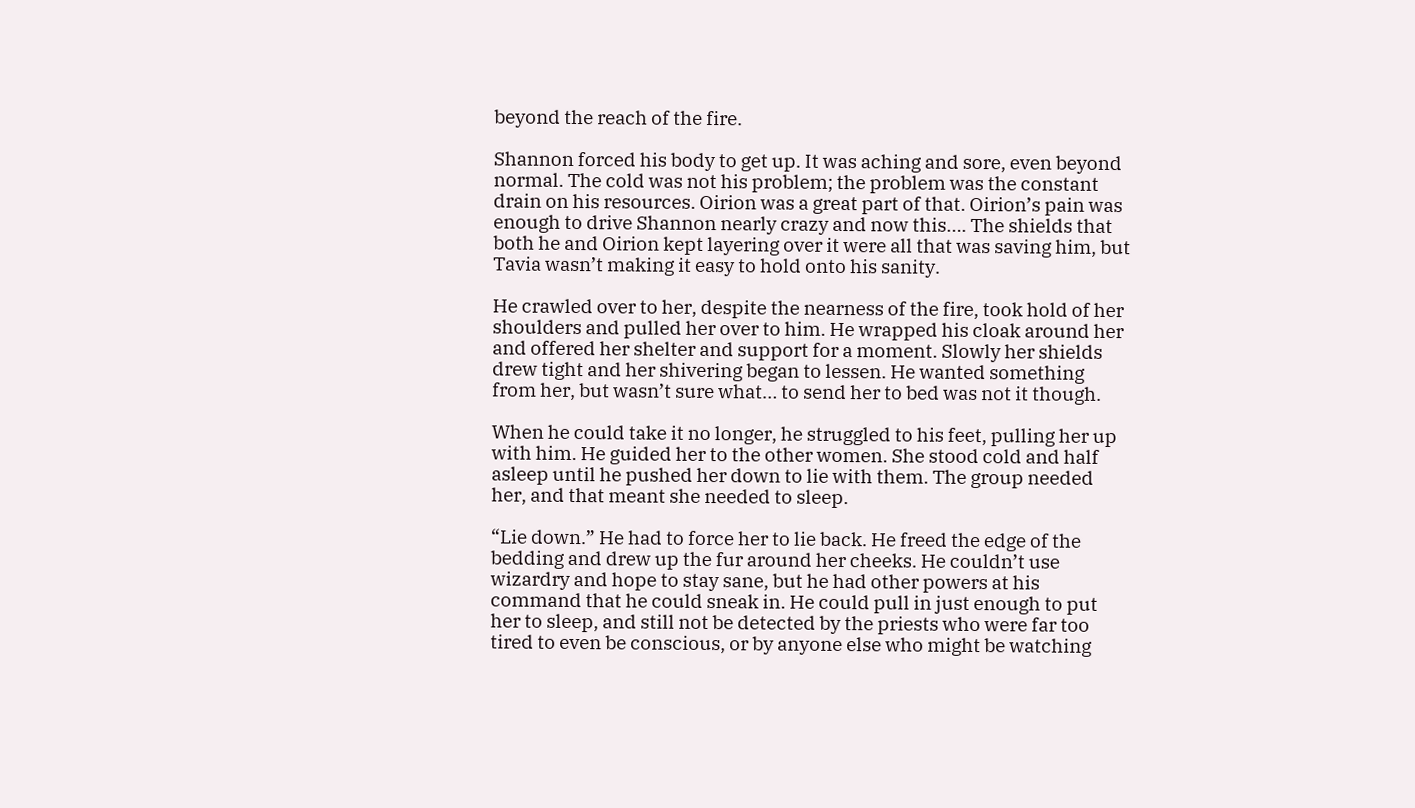beyond the reach of the fire.

Shannon forced his body to get up. It was aching and sore, even beyond normal. The cold was not his problem; the problem was the constant drain on his resources. Oirion was a great part of that. Oirion’s pain was enough to drive Shannon nearly crazy and now this…. The shields that both he and Oirion kept layering over it were all that was saving him, but Tavia wasn’t making it easy to hold onto his sanity.

He crawled over to her, despite the nearness of the fire, took hold of her shoulders and pulled her over to him. He wrapped his cloak around her and offered her shelter and support for a moment. Slowly her shields drew tight and her shivering began to lessen. He wanted something from her, but wasn’t sure what… to send her to bed was not it though.

When he could take it no longer, he struggled to his feet, pulling her up with him. He guided her to the other women. She stood cold and half asleep until he pushed her down to lie with them. The group needed her, and that meant she needed to sleep.

“Lie down.” He had to force her to lie back. He freed the edge of the bedding and drew up the fur around her cheeks. He couldn’t use wizardry and hope to stay sane, but he had other powers at his command that he could sneak in. He could pull in just enough to put her to sleep, and still not be detected by the priests who were far too tired to even be conscious, or by anyone else who might be watching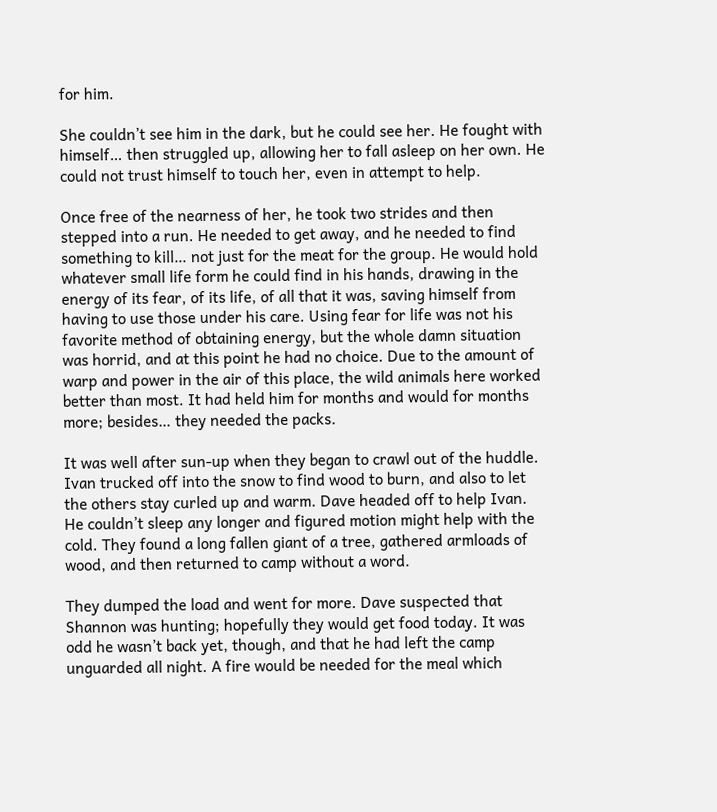for him.

She couldn’t see him in the dark, but he could see her. He fought with himself… then struggled up, allowing her to fall asleep on her own. He could not trust himself to touch her, even in attempt to help.

Once free of the nearness of her, he took two strides and then stepped into a run. He needed to get away, and he needed to find something to kill… not just for the meat for the group. He would hold whatever small life form he could find in his hands, drawing in the energy of its fear, of its life, of all that it was, saving himself from having to use those under his care. Using fear for life was not his favorite method of obtaining energy, but the whole damn situation was horrid, and at this point he had no choice. Due to the amount of warp and power in the air of this place, the wild animals here worked better than most. It had held him for months and would for months more; besides… they needed the packs.

It was well after sun-up when they began to crawl out of the huddle. Ivan trucked off into the snow to find wood to burn, and also to let the others stay curled up and warm. Dave headed off to help Ivan. He couldn’t sleep any longer and figured motion might help with the cold. They found a long fallen giant of a tree, gathered armloads of wood, and then returned to camp without a word.

They dumped the load and went for more. Dave suspected that Shannon was hunting; hopefully they would get food today. It was odd he wasn’t back yet, though, and that he had left the camp unguarded all night. A fire would be needed for the meal which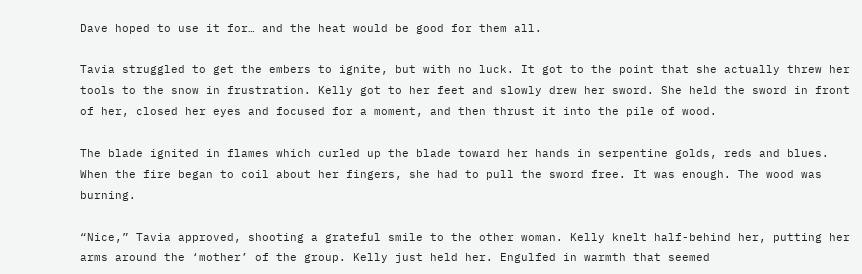Dave hoped to use it for… and the heat would be good for them all.

Tavia struggled to get the embers to ignite, but with no luck. It got to the point that she actually threw her tools to the snow in frustration. Kelly got to her feet and slowly drew her sword. She held the sword in front of her, closed her eyes and focused for a moment, and then thrust it into the pile of wood.

The blade ignited in flames which curled up the blade toward her hands in serpentine golds, reds and blues. When the fire began to coil about her fingers, she had to pull the sword free. It was enough. The wood was burning.

“Nice,” Tavia approved, shooting a grateful smile to the other woman. Kelly knelt half-behind her, putting her arms around the ‘mother’ of the group. Kelly just held her. Engulfed in warmth that seemed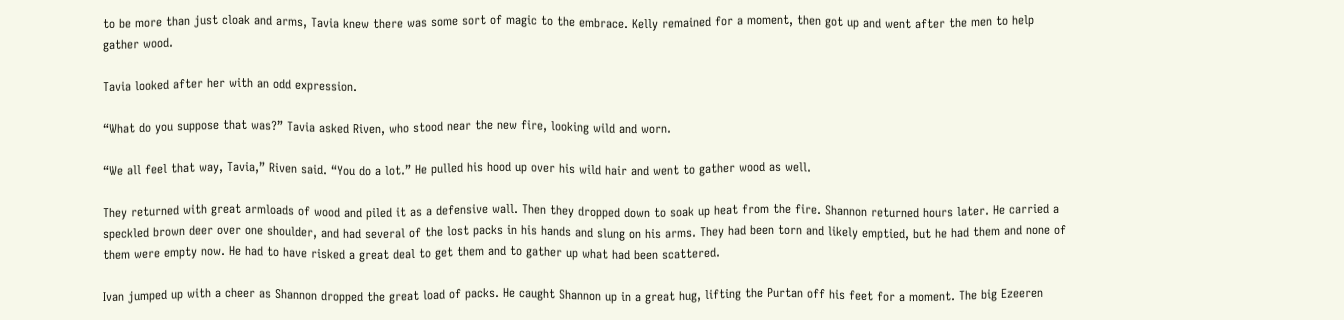to be more than just cloak and arms, Tavia knew there was some sort of magic to the embrace. Kelly remained for a moment, then got up and went after the men to help gather wood.

Tavia looked after her with an odd expression.

“What do you suppose that was?” Tavia asked Riven, who stood near the new fire, looking wild and worn.

“We all feel that way, Tavia,” Riven said. “You do a lot.” He pulled his hood up over his wild hair and went to gather wood as well.

They returned with great armloads of wood and piled it as a defensive wall. Then they dropped down to soak up heat from the fire. Shannon returned hours later. He carried a speckled brown deer over one shoulder, and had several of the lost packs in his hands and slung on his arms. They had been torn and likely emptied, but he had them and none of them were empty now. He had to have risked a great deal to get them and to gather up what had been scattered.

Ivan jumped up with a cheer as Shannon dropped the great load of packs. He caught Shannon up in a great hug, lifting the Purtan off his feet for a moment. The big Ezeeren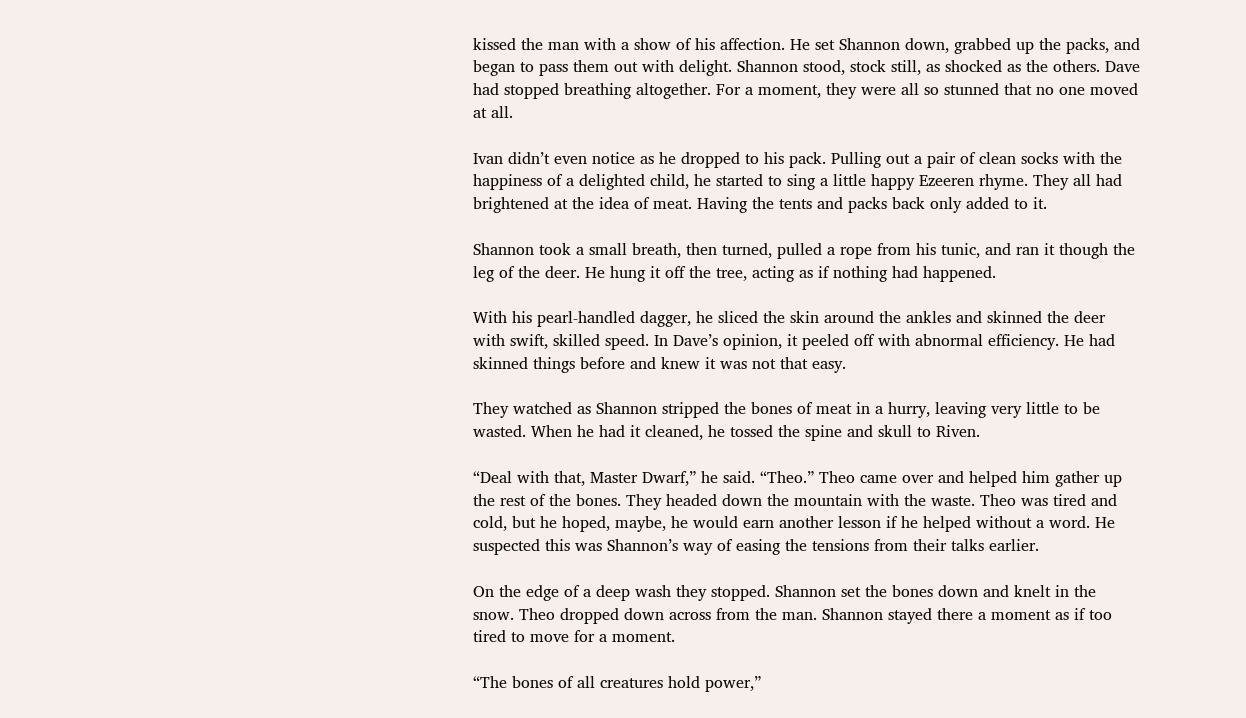kissed the man with a show of his affection. He set Shannon down, grabbed up the packs, and began to pass them out with delight. Shannon stood, stock still, as shocked as the others. Dave had stopped breathing altogether. For a moment, they were all so stunned that no one moved at all.

Ivan didn’t even notice as he dropped to his pack. Pulling out a pair of clean socks with the happiness of a delighted child, he started to sing a little happy Ezeeren rhyme. They all had brightened at the idea of meat. Having the tents and packs back only added to it.

Shannon took a small breath, then turned, pulled a rope from his tunic, and ran it though the leg of the deer. He hung it off the tree, acting as if nothing had happened.

With his pearl-handled dagger, he sliced the skin around the ankles and skinned the deer with swift, skilled speed. In Dave’s opinion, it peeled off with abnormal efficiency. He had skinned things before and knew it was not that easy.

They watched as Shannon stripped the bones of meat in a hurry, leaving very little to be wasted. When he had it cleaned, he tossed the spine and skull to Riven.

“Deal with that, Master Dwarf,” he said. “Theo.” Theo came over and helped him gather up the rest of the bones. They headed down the mountain with the waste. Theo was tired and cold, but he hoped, maybe, he would earn another lesson if he helped without a word. He suspected this was Shannon’s way of easing the tensions from their talks earlier.

On the edge of a deep wash they stopped. Shannon set the bones down and knelt in the snow. Theo dropped down across from the man. Shannon stayed there a moment as if too tired to move for a moment.

“The bones of all creatures hold power,”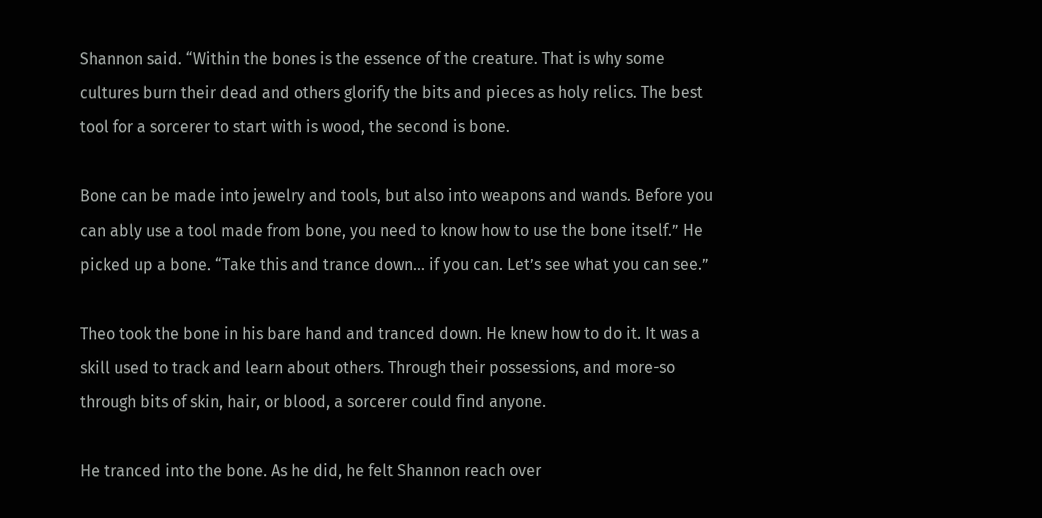Shannon said. “Within the bones is the essence of the creature. That is why some cultures burn their dead and others glorify the bits and pieces as holy relics. The best tool for a sorcerer to start with is wood, the second is bone.

Bone can be made into jewelry and tools, but also into weapons and wands. Before you can ably use a tool made from bone, you need to know how to use the bone itself.” He picked up a bone. “Take this and trance down… if you can. Let’s see what you can see.”

Theo took the bone in his bare hand and tranced down. He knew how to do it. It was a skill used to track and learn about others. Through their possessions, and more-so through bits of skin, hair, or blood, a sorcerer could find anyone.

He tranced into the bone. As he did, he felt Shannon reach over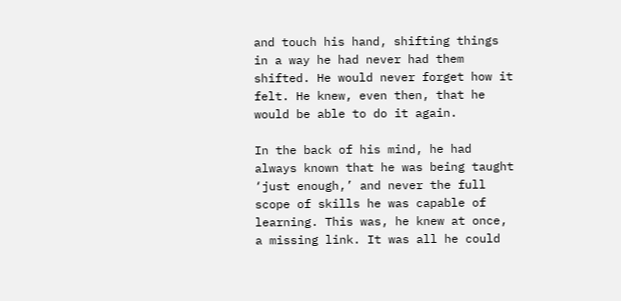and touch his hand, shifting things in a way he had never had them shifted. He would never forget how it felt. He knew, even then, that he would be able to do it again.

In the back of his mind, he had always known that he was being taught ‘just enough,’ and never the full scope of skills he was capable of learning. This was, he knew at once, a missing link. It was all he could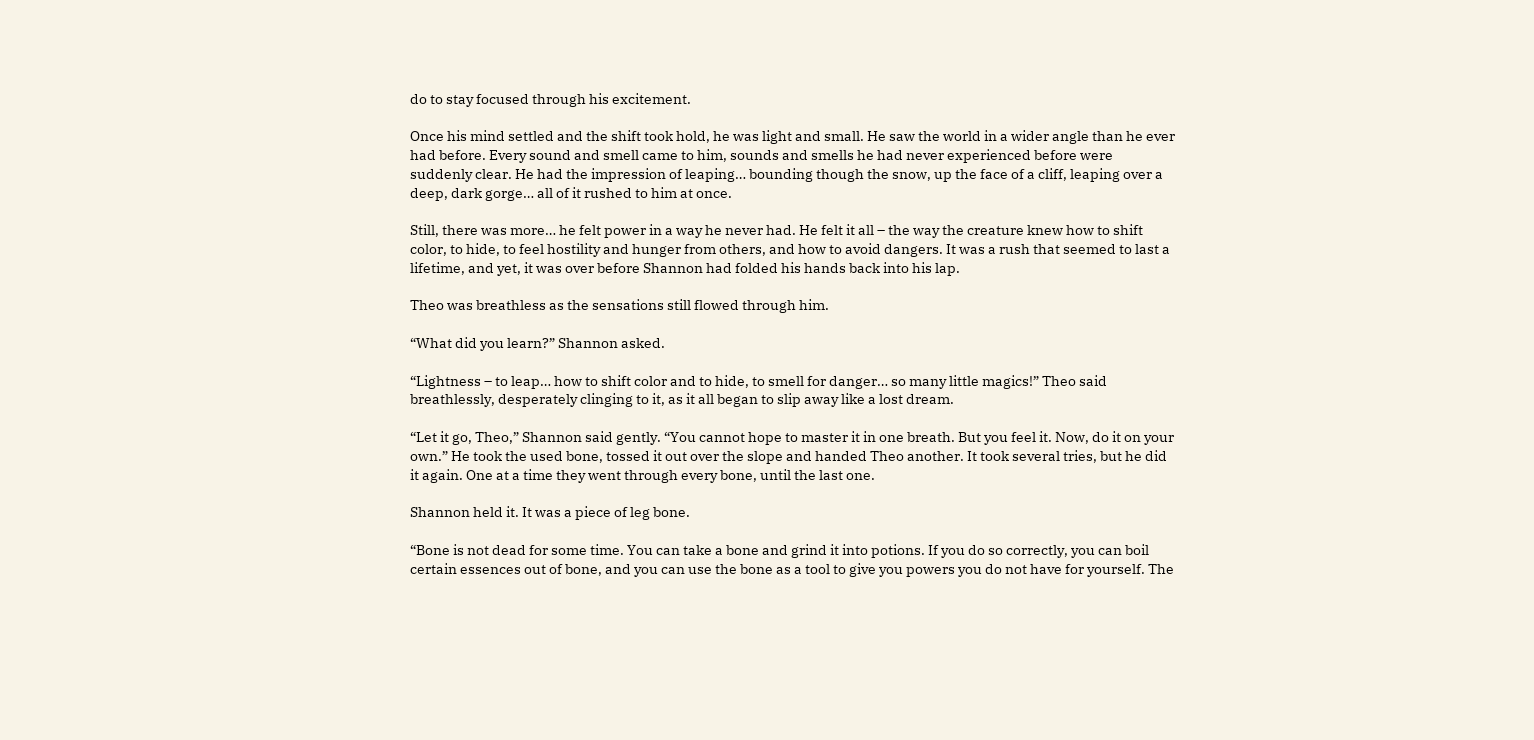do to stay focused through his excitement.

Once his mind settled and the shift took hold, he was light and small. He saw the world in a wider angle than he ever had before. Every sound and smell came to him, sounds and smells he had never experienced before were suddenly clear. He had the impression of leaping… bounding though the snow, up the face of a cliff, leaping over a deep, dark gorge… all of it rushed to him at once.

Still, there was more… he felt power in a way he never had. He felt it all – the way the creature knew how to shift color, to hide, to feel hostility and hunger from others, and how to avoid dangers. It was a rush that seemed to last a lifetime, and yet, it was over before Shannon had folded his hands back into his lap.

Theo was breathless as the sensations still flowed through him.

“What did you learn?” Shannon asked.

“Lightness – to leap… how to shift color and to hide, to smell for danger… so many little magics!” Theo said breathlessly, desperately clinging to it, as it all began to slip away like a lost dream.

“Let it go, Theo,” Shannon said gently. “You cannot hope to master it in one breath. But you feel it. Now, do it on your own.” He took the used bone, tossed it out over the slope and handed Theo another. It took several tries, but he did it again. One at a time they went through every bone, until the last one.

Shannon held it. It was a piece of leg bone.

“Bone is not dead for some time. You can take a bone and grind it into potions. If you do so correctly, you can boil certain essences out of bone, and you can use the bone as a tool to give you powers you do not have for yourself. The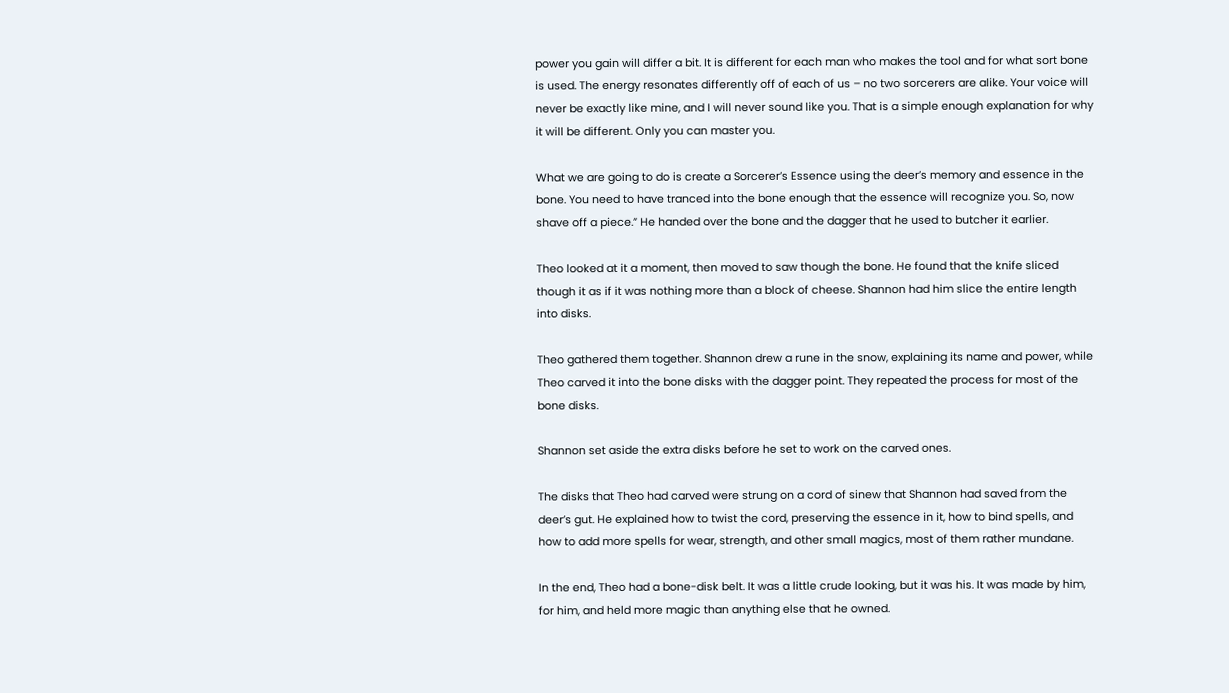power you gain will differ a bit. It is different for each man who makes the tool and for what sort bone is used. The energy resonates differently off of each of us – no two sorcerers are alike. Your voice will never be exactly like mine, and I will never sound like you. That is a simple enough explanation for why it will be different. Only you can master you.

What we are going to do is create a Sorcerer’s Essence using the deer’s memory and essence in the bone. You need to have tranced into the bone enough that the essence will recognize you. So, now shave off a piece.” He handed over the bone and the dagger that he used to butcher it earlier.

Theo looked at it a moment, then moved to saw though the bone. He found that the knife sliced though it as if it was nothing more than a block of cheese. Shannon had him slice the entire length into disks.

Theo gathered them together. Shannon drew a rune in the snow, explaining its name and power, while Theo carved it into the bone disks with the dagger point. They repeated the process for most of the bone disks.

Shannon set aside the extra disks before he set to work on the carved ones.

The disks that Theo had carved were strung on a cord of sinew that Shannon had saved from the deer’s gut. He explained how to twist the cord, preserving the essence in it, how to bind spells, and how to add more spells for wear, strength, and other small magics, most of them rather mundane.

In the end, Theo had a bone-disk belt. It was a little crude looking, but it was his. It was made by him, for him, and held more magic than anything else that he owned.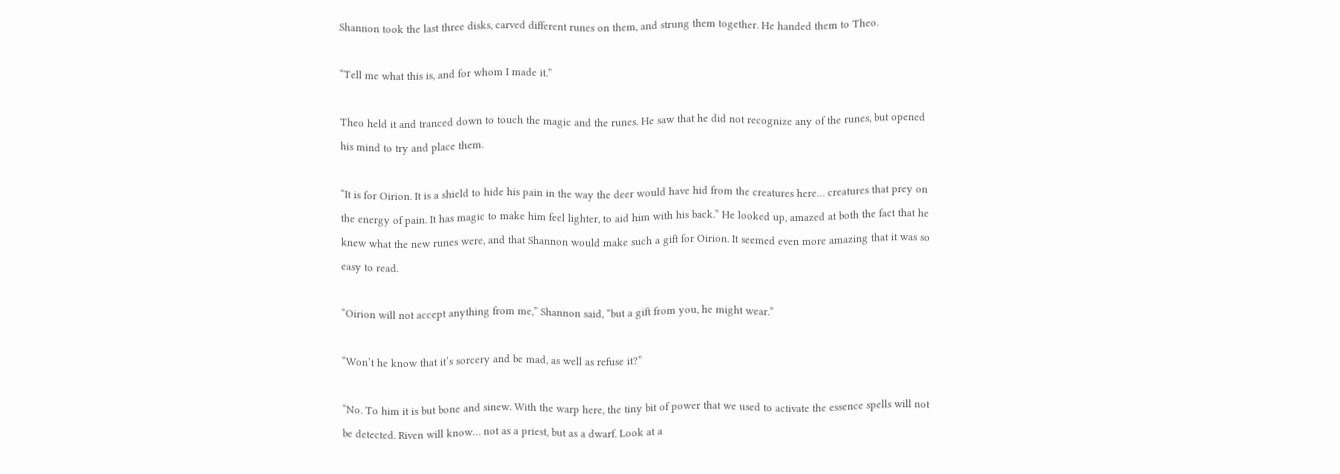Shannon took the last three disks, carved different runes on them, and strung them together. He handed them to Theo.

“Tell me what this is, and for whom I made it.”

Theo held it and tranced down to touch the magic and the runes. He saw that he did not recognize any of the runes, but opened his mind to try and place them.

“It is for Oirion. It is a shield to hide his pain in the way the deer would have hid from the creatures here… creatures that prey on the energy of pain. It has magic to make him feel lighter, to aid him with his back.” He looked up, amazed at both the fact that he knew what the new runes were, and that Shannon would make such a gift for Oirion. It seemed even more amazing that it was so easy to read.

“Oirion will not accept anything from me,” Shannon said, “but a gift from you, he might wear.”

“Won’t he know that it’s sorcery and be mad, as well as refuse it?”

“No. To him it is but bone and sinew. With the warp here, the tiny bit of power that we used to activate the essence spells will not be detected. Riven will know… not as a priest, but as a dwarf. Look at a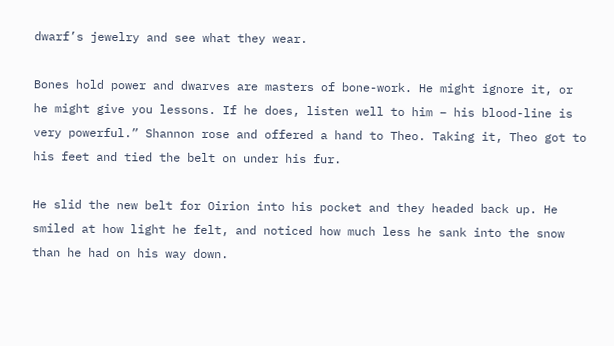dwarf’s jewelry and see what they wear.

Bones hold power and dwarves are masters of bone-work. He might ignore it, or he might give you lessons. If he does, listen well to him – his blood-line is very powerful.” Shannon rose and offered a hand to Theo. Taking it, Theo got to his feet and tied the belt on under his fur.

He slid the new belt for Oirion into his pocket and they headed back up. He smiled at how light he felt, and noticed how much less he sank into the snow than he had on his way down.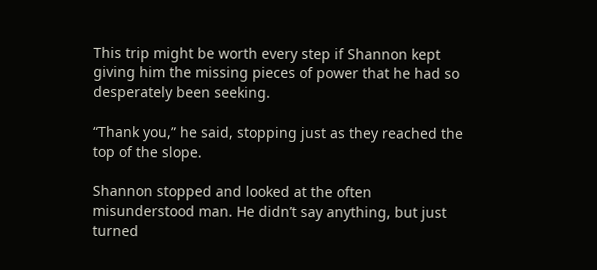This trip might be worth every step if Shannon kept giving him the missing pieces of power that he had so desperately been seeking.

“Thank you,” he said, stopping just as they reached the top of the slope.

Shannon stopped and looked at the often misunderstood man. He didn’t say anything, but just turned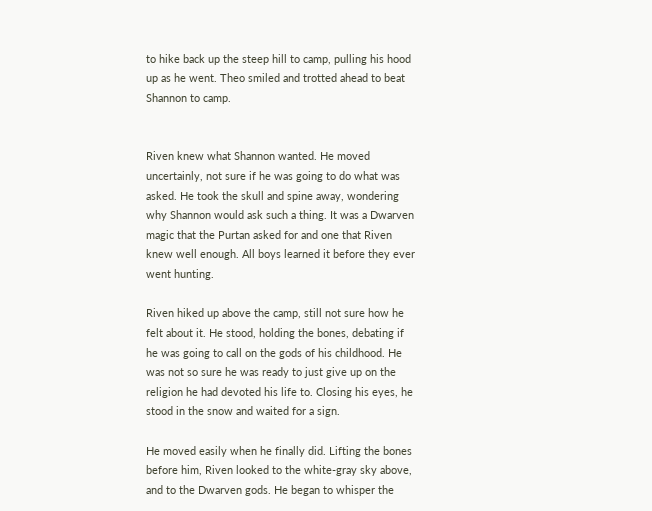to hike back up the steep hill to camp, pulling his hood up as he went. Theo smiled and trotted ahead to beat Shannon to camp.


Riven knew what Shannon wanted. He moved uncertainly, not sure if he was going to do what was asked. He took the skull and spine away, wondering why Shannon would ask such a thing. It was a Dwarven magic that the Purtan asked for and one that Riven knew well enough. All boys learned it before they ever went hunting.

Riven hiked up above the camp, still not sure how he felt about it. He stood, holding the bones, debating if he was going to call on the gods of his childhood. He was not so sure he was ready to just give up on the religion he had devoted his life to. Closing his eyes, he stood in the snow and waited for a sign.

He moved easily when he finally did. Lifting the bones before him, Riven looked to the white-gray sky above, and to the Dwarven gods. He began to whisper the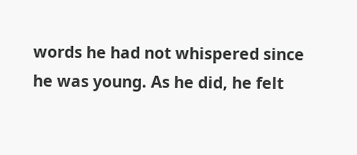words he had not whispered since he was young. As he did, he felt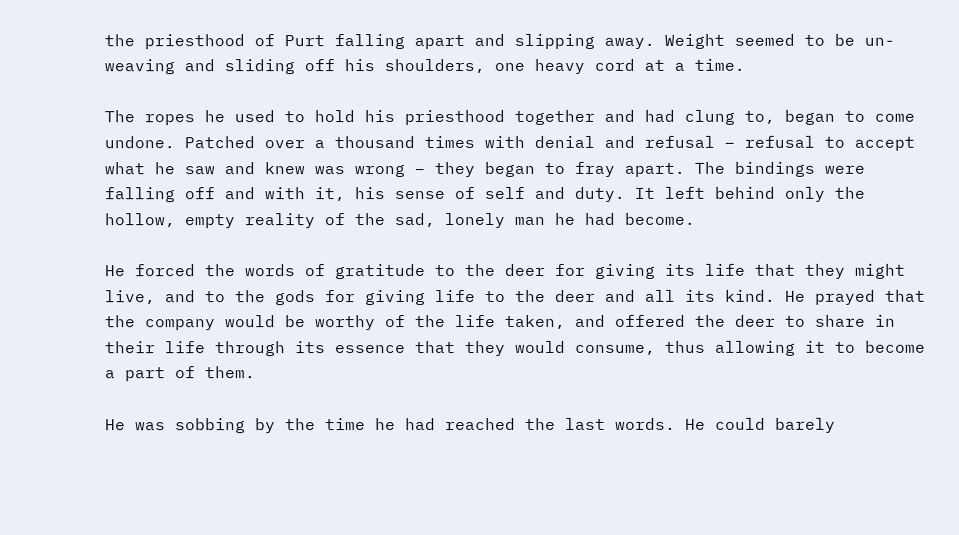the priesthood of Purt falling apart and slipping away. Weight seemed to be un-weaving and sliding off his shoulders, one heavy cord at a time.

The ropes he used to hold his priesthood together and had clung to, began to come undone. Patched over a thousand times with denial and refusal – refusal to accept what he saw and knew was wrong – they began to fray apart. The bindings were falling off and with it, his sense of self and duty. It left behind only the hollow, empty reality of the sad, lonely man he had become.

He forced the words of gratitude to the deer for giving its life that they might live, and to the gods for giving life to the deer and all its kind. He prayed that the company would be worthy of the life taken, and offered the deer to share in their life through its essence that they would consume, thus allowing it to become a part of them.

He was sobbing by the time he had reached the last words. He could barely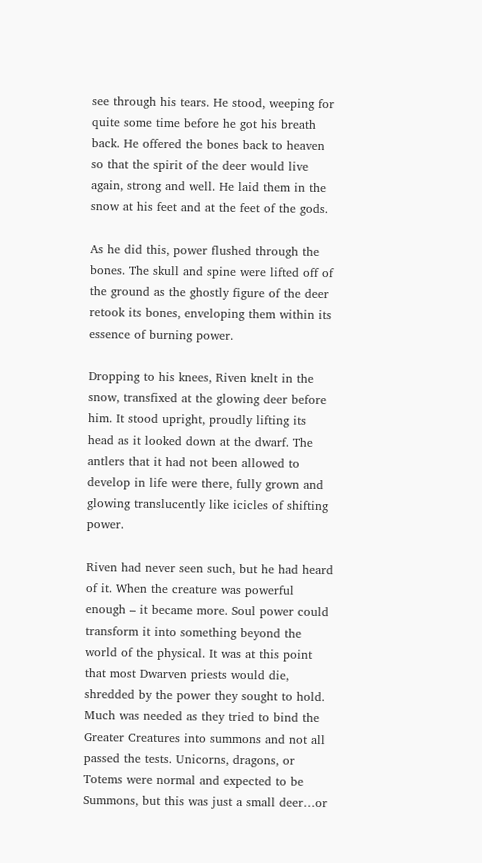see through his tears. He stood, weeping for quite some time before he got his breath back. He offered the bones back to heaven so that the spirit of the deer would live again, strong and well. He laid them in the snow at his feet and at the feet of the gods.

As he did this, power flushed through the bones. The skull and spine were lifted off of the ground as the ghostly figure of the deer retook its bones, enveloping them within its essence of burning power.

Dropping to his knees, Riven knelt in the snow, transfixed at the glowing deer before him. It stood upright, proudly lifting its head as it looked down at the dwarf. The antlers that it had not been allowed to develop in life were there, fully grown and glowing translucently like icicles of shifting power.

Riven had never seen such, but he had heard of it. When the creature was powerful enough – it became more. Soul power could transform it into something beyond the world of the physical. It was at this point that most Dwarven priests would die, shredded by the power they sought to hold. Much was needed as they tried to bind the Greater Creatures into summons and not all passed the tests. Unicorns, dragons, or Totems were normal and expected to be Summons, but this was just a small deer…or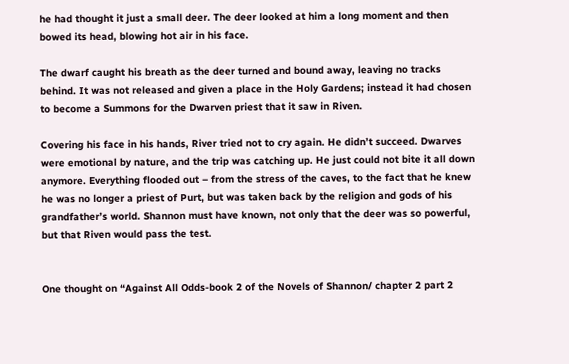he had thought it just a small deer. The deer looked at him a long moment and then bowed its head, blowing hot air in his face.

The dwarf caught his breath as the deer turned and bound away, leaving no tracks behind. It was not released and given a place in the Holy Gardens; instead it had chosen to become a Summons for the Dwarven priest that it saw in Riven.

Covering his face in his hands, River tried not to cry again. He didn’t succeed. Dwarves were emotional by nature, and the trip was catching up. He just could not bite it all down anymore. Everything flooded out – from the stress of the caves, to the fact that he knew he was no longer a priest of Purt, but was taken back by the religion and gods of his grandfather’s world. Shannon must have known, not only that the deer was so powerful, but that Riven would pass the test.


One thought on “Against All Odds-book 2 of the Novels of Shannon/ chapter 2 part 2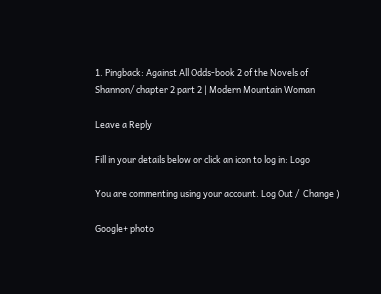1. Pingback: Against All Odds-book 2 of the Novels of Shannon/ chapter 2 part 2 | Modern Mountain Woman

Leave a Reply

Fill in your details below or click an icon to log in: Logo

You are commenting using your account. Log Out /  Change )

Google+ photo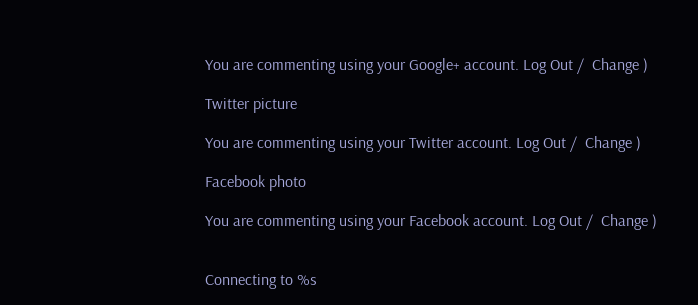You are commenting using your Google+ account. Log Out /  Change )

Twitter picture

You are commenting using your Twitter account. Log Out /  Change )

Facebook photo

You are commenting using your Facebook account. Log Out /  Change )


Connecting to %s